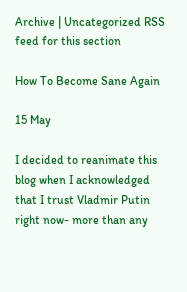Archive | Uncategorized RSS feed for this section

How To Become Sane Again

15 May

I decided to reanimate this blog when I acknowledged that I trust Vladmir Putin right now- more than any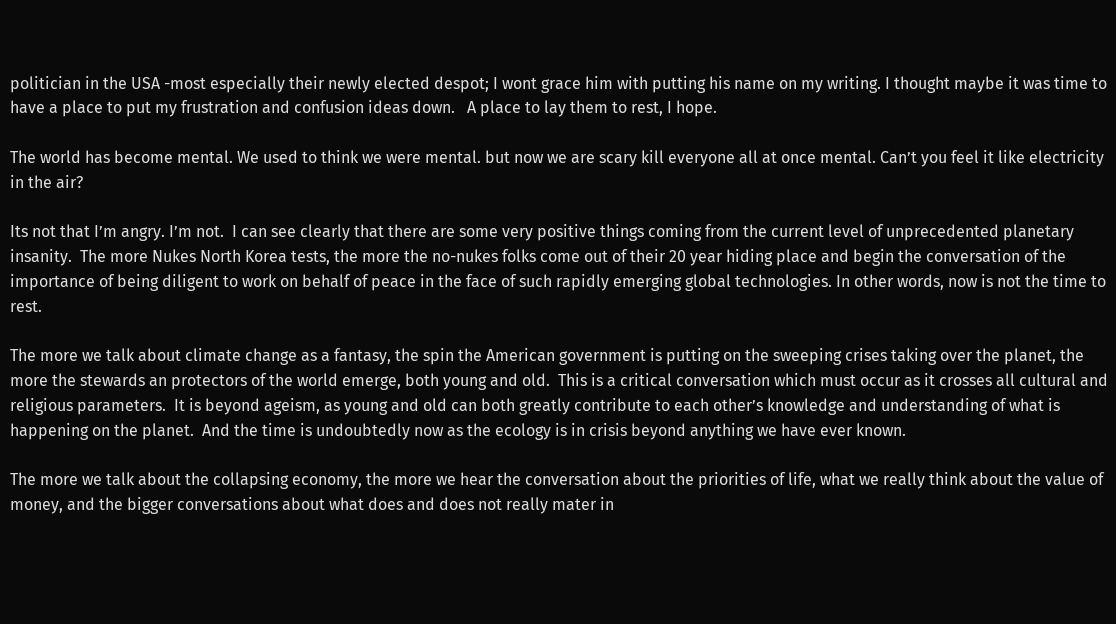politician in the USA -most especially their newly elected despot; I wont grace him with putting his name on my writing. I thought maybe it was time to have a place to put my frustration and confusion ideas down.   A place to lay them to rest, I hope.

The world has become mental. We used to think we were mental. but now we are scary kill everyone all at once mental. Can’t you feel it like electricity in the air?

Its not that I’m angry. I’m not.  I can see clearly that there are some very positive things coming from the current level of unprecedented planetary insanity.  The more Nukes North Korea tests, the more the no-nukes folks come out of their 20 year hiding place and begin the conversation of the importance of being diligent to work on behalf of peace in the face of such rapidly emerging global technologies. In other words, now is not the time to rest.

The more we talk about climate change as a fantasy, the spin the American government is putting on the sweeping crises taking over the planet, the more the stewards an protectors of the world emerge, both young and old.  This is a critical conversation which must occur as it crosses all cultural and religious parameters.  It is beyond ageism, as young and old can both greatly contribute to each other’s knowledge and understanding of what is happening on the planet.  And the time is undoubtedly now as the ecology is in crisis beyond anything we have ever known.

The more we talk about the collapsing economy, the more we hear the conversation about the priorities of life, what we really think about the value of money, and the bigger conversations about what does and does not really mater in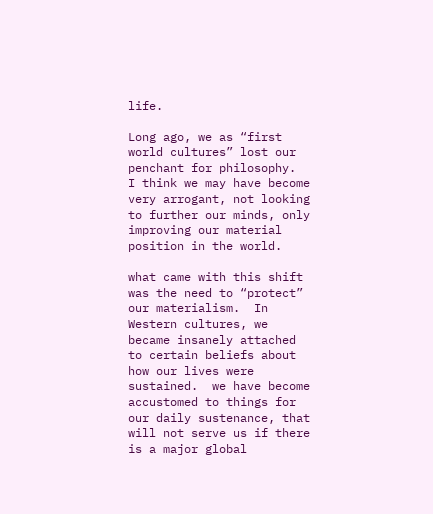life.

Long ago, we as “first world cultures” lost our penchant for philosophy.  I think we may have become very arrogant, not looking to further our minds, only improving our material position in the world.

what came with this shift was the need to “protect” our materialism.  In Western cultures, we became insanely attached to certain beliefs about how our lives were sustained.  we have become accustomed to things for our daily sustenance, that will not serve us if there is a major global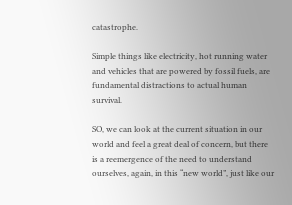catastrophe.

Simple things like electricity, hot running water and vehicles that are powered by fossil fuels, are fundamental distractions to actual human survival.

SO, we can look at the current situation in our world and feel a great deal of concern, but there is a reemergence of the need to understand ourselves, again, in this “new world”, just like our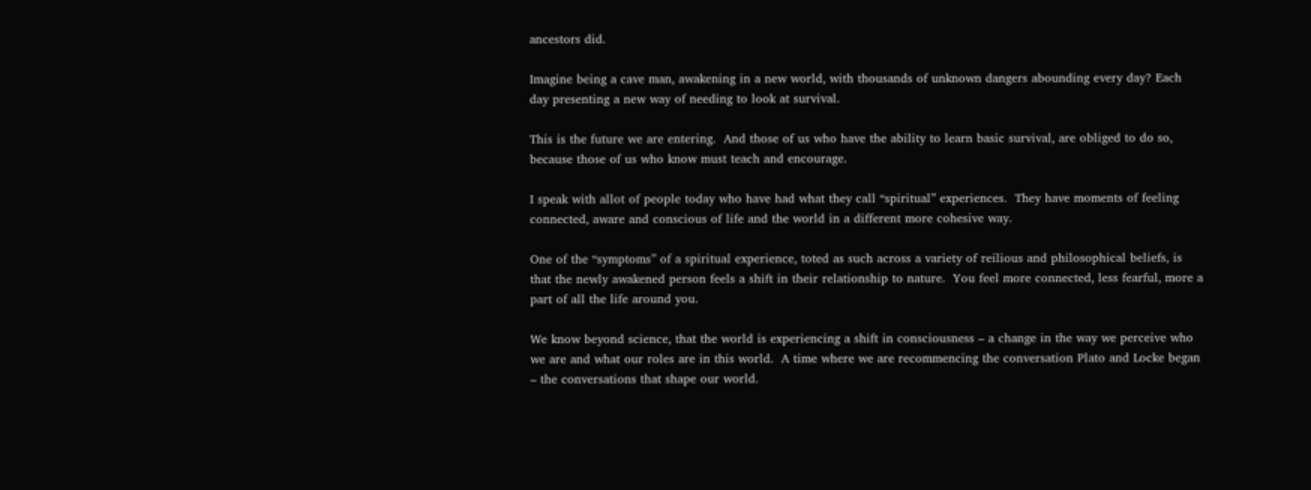ancestors did.

Imagine being a cave man, awakening in a new world, with thousands of unknown dangers abounding every day? Each day presenting a new way of needing to look at survival.

This is the future we are entering.  And those of us who have the ability to learn basic survival, are obliged to do so, because those of us who know must teach and encourage.

I speak with allot of people today who have had what they call “spiritual” experiences.  They have moments of feeling connected, aware and conscious of life and the world in a different more cohesive way.

One of the “symptoms” of a spiritual experience, toted as such across a variety of reilious and philosophical beliefs, is that the newly awakened person feels a shift in their relationship to nature.  You feel more connected, less fearful, more a part of all the life around you.

We know beyond science, that the world is experiencing a shift in consciousness – a change in the way we perceive who we are and what our roles are in this world.  A time where we are recommencing the conversation Plato and Locke began – the conversations that shape our world.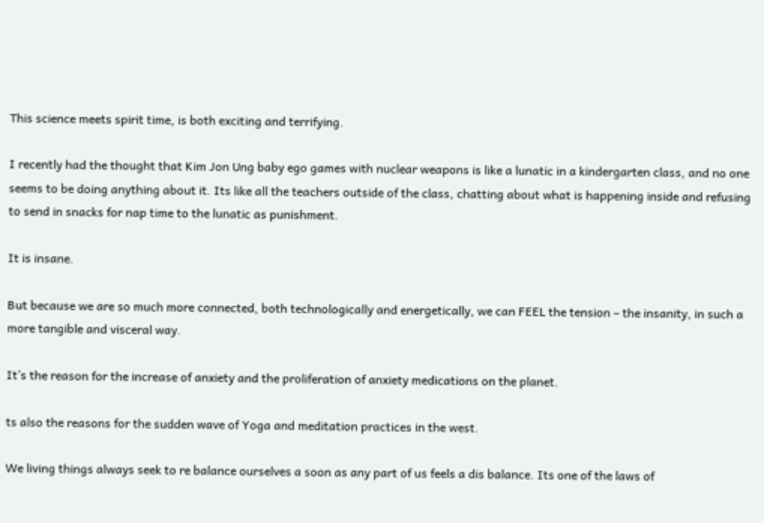This science meets spirit time, is both exciting and terrifying.

I recently had the thought that Kim Jon Ung baby ego games with nuclear weapons is like a lunatic in a kindergarten class, and no one seems to be doing anything about it. Its like all the teachers outside of the class, chatting about what is happening inside and refusing to send in snacks for nap time to the lunatic as punishment.

It is insane.

But because we are so much more connected, both technologically and energetically, we can FEEL the tension – the insanity, in such a more tangible and visceral way.

It’s the reason for the increase of anxiety and the proliferation of anxiety medications on the planet.

ts also the reasons for the sudden wave of Yoga and meditation practices in the west.

We living things always seek to re balance ourselves a soon as any part of us feels a dis balance. Its one of the laws of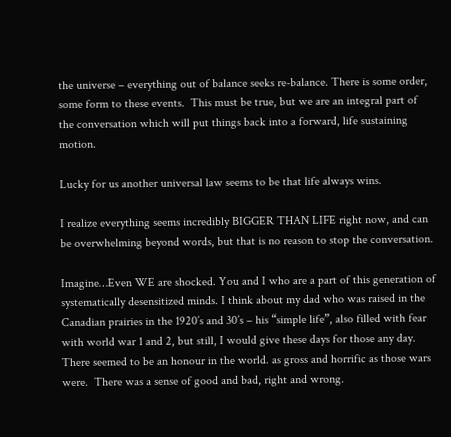the universe – everything out of balance seeks re-balance. There is some order, some form to these events.  This must be true, but we are an integral part of the conversation which will put things back into a forward, life sustaining motion.

Lucky for us another universal law seems to be that life always wins.

I realize everything seems incredibly BIGGER THAN LIFE right now, and can be overwhelming beyond words, but that is no reason to stop the conversation.

Imagine…Even WE are shocked. You and I who are a part of this generation of systematically desensitized minds. I think about my dad who was raised in the Canadian prairies in the 1920’s and 30’s – his “simple life”, also filled with fear with world war 1 and 2, but still, I would give these days for those any day. There seemed to be an honour in the world. as gross and horrific as those wars were.  There was a sense of good and bad, right and wrong.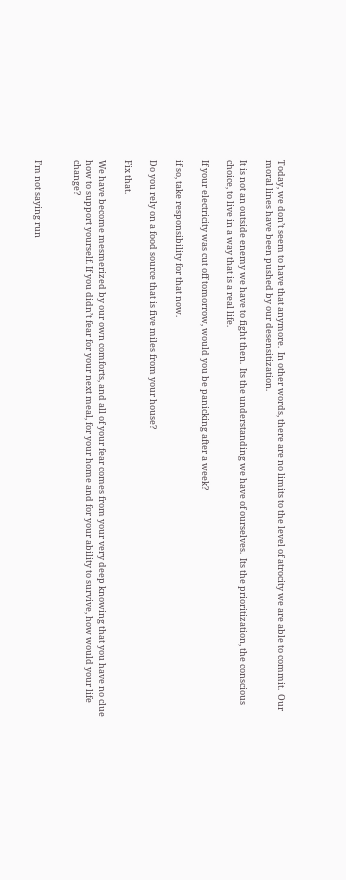Today, we don’t seem to have that anymore.  In other words, there are no limits to the level of atrocity we are able to commit.  Our moral lines have been pushed by our desensitization.

It is not an outside enemy we have to fight then.  Its the understanding we have of ourselves.  Its the prioritization, the conscious choice, to live in a way that is a real life.

If your electricity was cut off tomorrow, would you be panicking after a week?

if so, take responsibility for that now.

Do you rely on a food source that is five miles from your house?

Fix that.

We have become mesmerized by our own comforts, and all of your fear comes from your very deep knowing that you have no clue how to support yourself. If you didn’t fear for your next meal, for your home and for your ability to survive, how would your life change?


I’m not saying run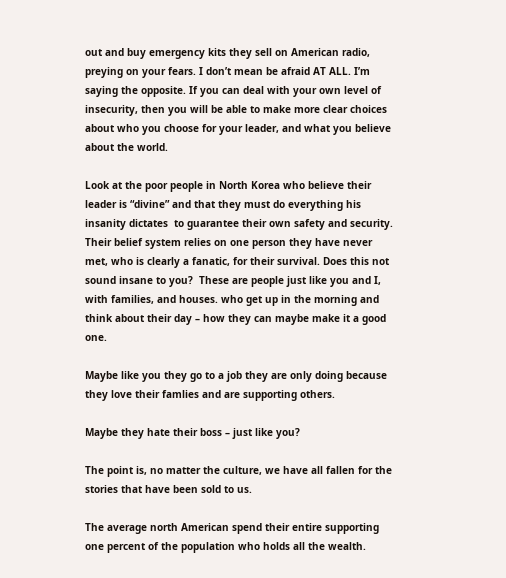out and buy emergency kits they sell on American radio, preying on your fears. I don’t mean be afraid AT ALL. I’m saying the opposite. If you can deal with your own level of insecurity, then you will be able to make more clear choices about who you choose for your leader, and what you believe about the world.

Look at the poor people in North Korea who believe their leader is “divine” and that they must do everything his insanity dictates  to guarantee their own safety and security.  Their belief system relies on one person they have never met, who is clearly a fanatic, for their survival. Does this not sound insane to you?  These are people just like you and I, with families, and houses. who get up in the morning and think about their day – how they can maybe make it a good one.

Maybe like you they go to a job they are only doing because they love their famlies and are supporting others.

Maybe they hate their boss – just like you?

The point is, no matter the culture, we have all fallen for the stories that have been sold to us.

The average north American spend their entire supporting one percent of the population who holds all the wealth.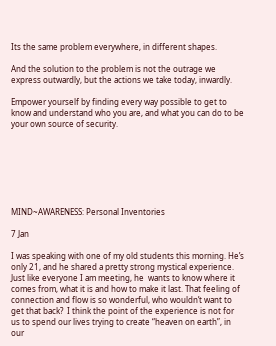Its the same problem everywhere, in different shapes.

And the solution to the problem is not the outrage we express outwardly, but the actions we take today, inwardly.

Empower yourself by finding every way possible to get to know and understand who you are, and what you can do to be your own source of security.







MIND~AWARENESS: Personal Inventories

7 Jan

I was speaking with one of my old students this morning. He’s only 21, and he shared a pretty strong mystical experience.  Just like everyone I am meeting, he  wants to know where it comes from, what it is and how to make it last. That feeling of connection and flow is so wonderful, who wouldn’t want to get that back?  I think the point of the experience is not for us to spend our lives trying to create “heaven on earth”, in our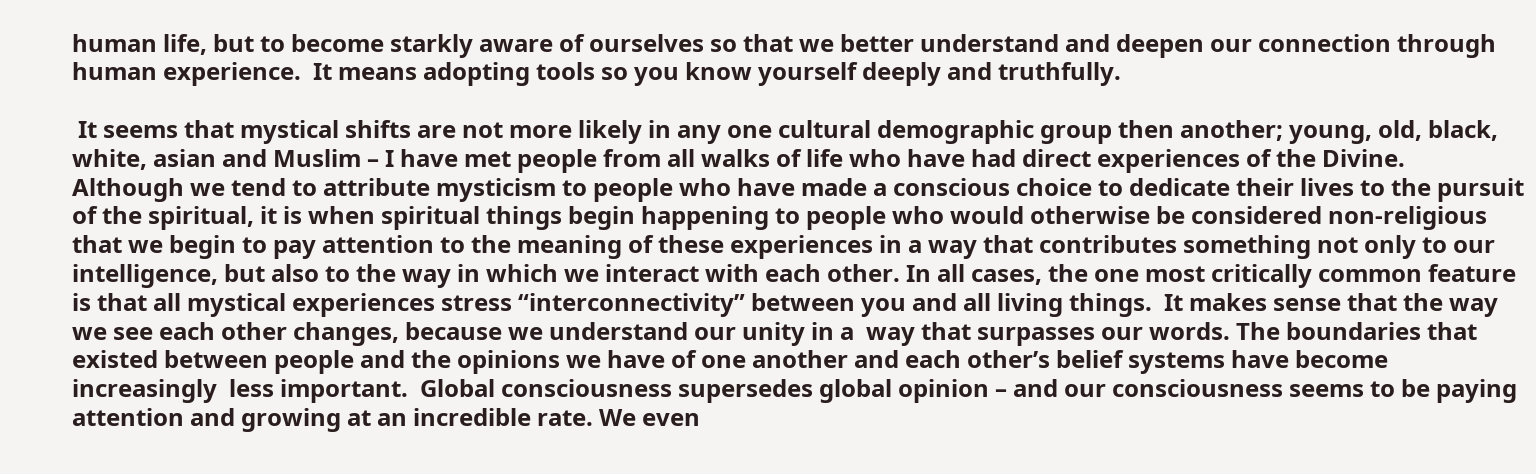human life, but to become starkly aware of ourselves so that we better understand and deepen our connection through human experience.  It means adopting tools so you know yourself deeply and truthfully.

 It seems that mystical shifts are not more likely in any one cultural demographic group then another; young, old, black, white, asian and Muslim – I have met people from all walks of life who have had direct experiences of the Divine.   Although we tend to attribute mysticism to people who have made a conscious choice to dedicate their lives to the pursuit of the spiritual, it is when spiritual things begin happening to people who would otherwise be considered non-religious that we begin to pay attention to the meaning of these experiences in a way that contributes something not only to our intelligence, but also to the way in which we interact with each other. In all cases, the one most critically common feature is that all mystical experiences stress “interconnectivity” between you and all living things.  It makes sense that the way we see each other changes, because we understand our unity in a  way that surpasses our words. The boundaries that existed between people and the opinions we have of one another and each other’s belief systems have become increasingly  less important.  Global consciousness supersedes global opinion – and our consciousness seems to be paying attention and growing at an incredible rate. We even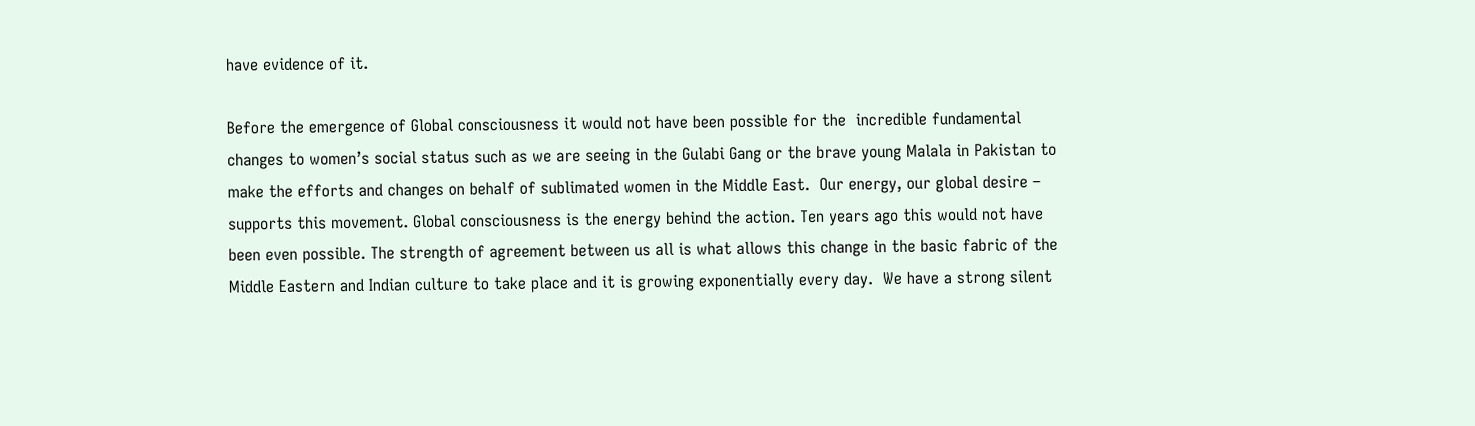have evidence of it.

Before the emergence of Global consciousness it would not have been possible for the  incredible fundamental changes to women’s social status such as we are seeing in the Gulabi Gang or the brave young Malala in Pakistan to make the efforts and changes on behalf of sublimated women in the Middle East.  Our energy, our global desire – supports this movement. Global consciousness is the energy behind the action. Ten years ago this would not have been even possible. The strength of agreement between us all is what allows this change in the basic fabric of the Middle Eastern and Indian culture to take place and it is growing exponentially every day.  We have a strong silent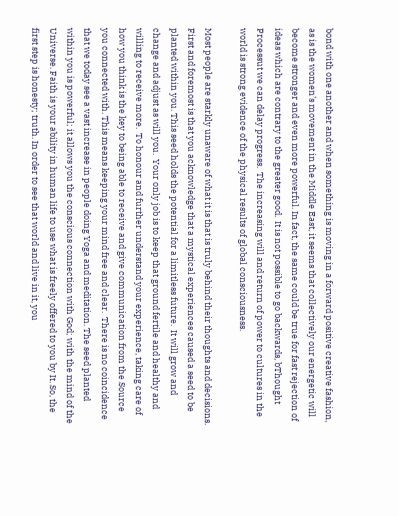bond with one another and when something is moving in a forward positive creative fashion, as is the women’s movement in the Middle East, it seems that collectively our energetic will become stronger and even more powerful. In fact, the same could be true for fast rejection of ideas which are contrary to the greater good.  It is not possible to go backwards, bThought Processut we can delay progress.  The increasing will and return of power to cultures in the world is strong evidence of the physical results of global consciousness.

Most people are starkly unaware of what it is that is truly behind their thoughts and decisions.  First and foremost is that you acknowledge that a mystical experiences caused a seed to be planted within you. This seed holds the potential for a limitless future.  It will grow and change and adjust as will you.  Your only job is to keep that ground fertile and healthy and willing to receive more.  To honour and further understand your experience, taking care of how you think is the key to being able to receive and give communication from the Source you connected with. This means keeping your mind free and clear.  There is no coincidence that we today see a vast increase in people doing Yoga and meditation. The seed planted within you is powerful; it allows you the conscious connection with God; with the mind of the Universe. Faith is your ability in human life to use what is freely offered to you by It. So, the first step is honesty; truth. In order to see that world and live in it, you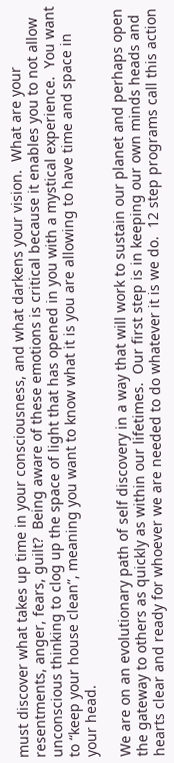must discover what takes up time in your consciousness, and what darkens your vision.  What are your resentments, anger, fears, guilt?  Being aware of these emotions is critical because it enables you to not allow unconscious thinking to clog up the space of light that has opened in you with a mystical experience.  You want to “keep your house clean”, meaning you want to know what it is you are allowing to have time and space in your head.

We are on an evolutionary path of self discovery in a way that will work to sustain our planet and perhaps open the gateway to others as quickly as within our lifetimes.  Our first step is in keeping our own minds heads and hearts clear and ready for whoever we are needed to do whatever it is we do.  12 step programs call this action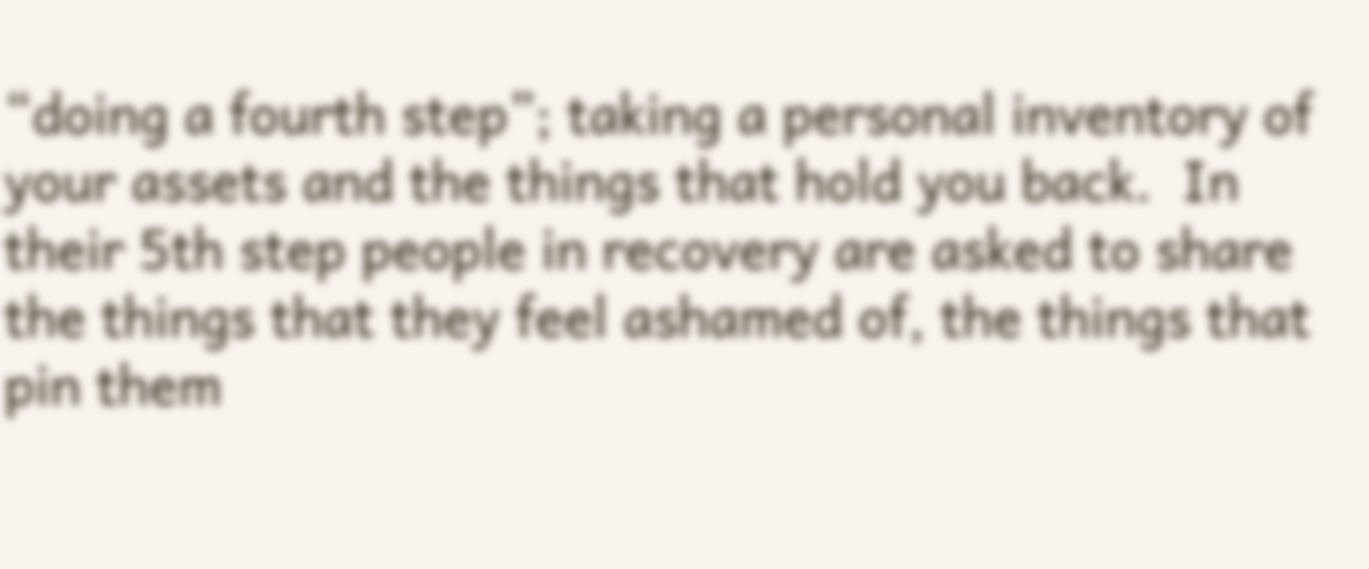“doing a fourth step”; taking a personal inventory of your assets and the things that hold you back.  In their 5th step people in recovery are asked to share the things that they feel ashamed of, the things that pin them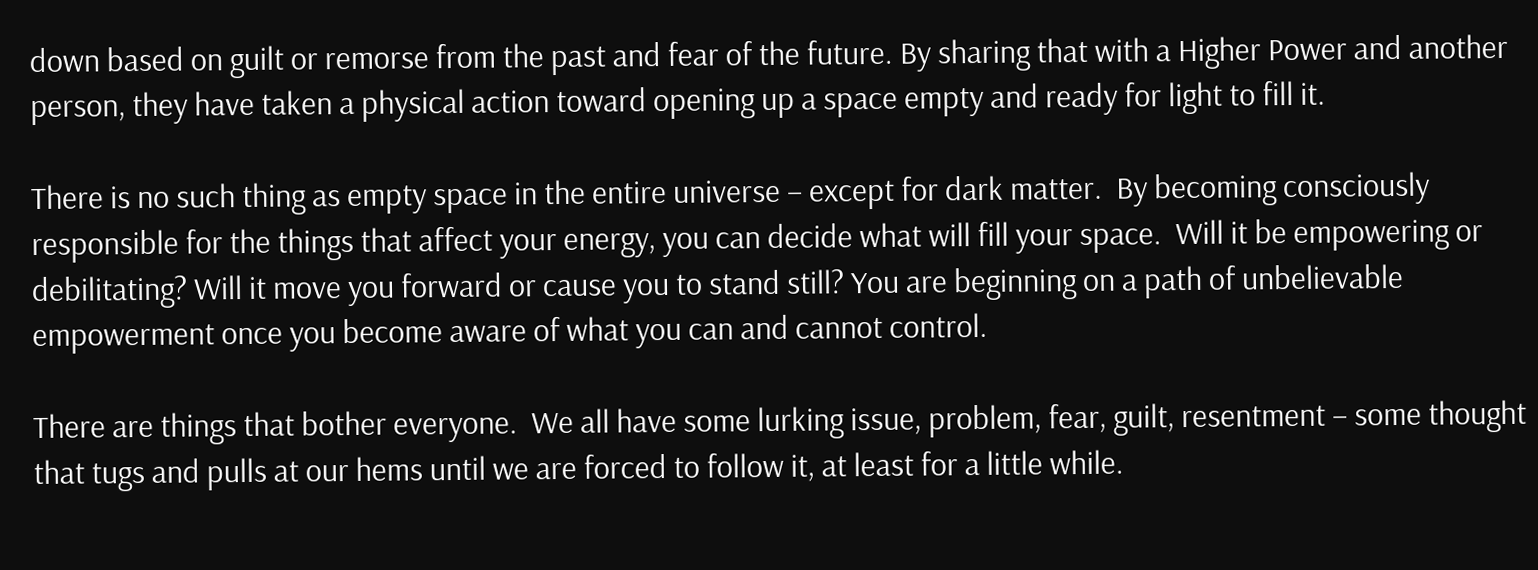down based on guilt or remorse from the past and fear of the future. By sharing that with a Higher Power and another person, they have taken a physical action toward opening up a space empty and ready for light to fill it.

There is no such thing as empty space in the entire universe – except for dark matter.  By becoming consciously responsible for the things that affect your energy, you can decide what will fill your space.  Will it be empowering or debilitating? Will it move you forward or cause you to stand still? You are beginning on a path of unbelievable empowerment once you become aware of what you can and cannot control.

There are things that bother everyone.  We all have some lurking issue, problem, fear, guilt, resentment – some thought that tugs and pulls at our hems until we are forced to follow it, at least for a little while.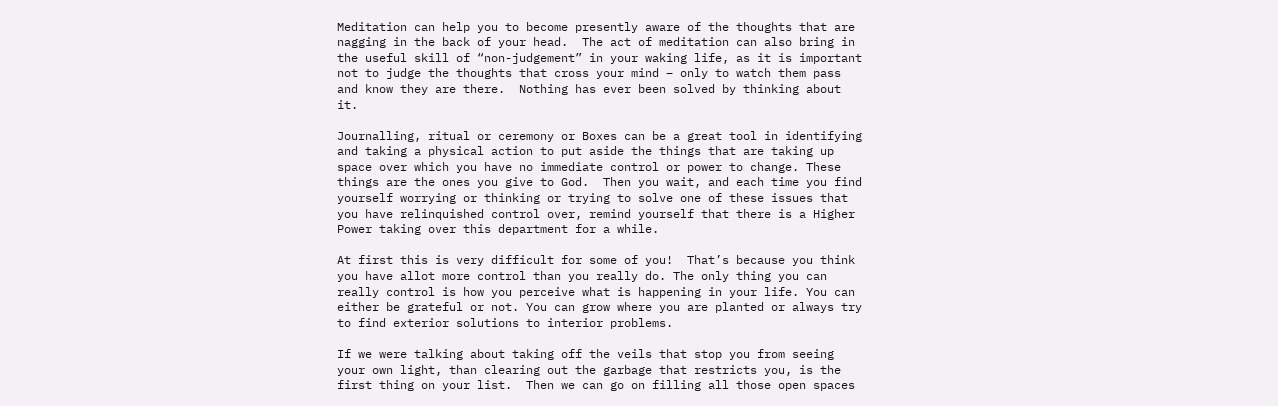Meditation can help you to become presently aware of the thoughts that are nagging in the back of your head.  The act of meditation can also bring in the useful skill of “non-judgement” in your waking life, as it is important not to judge the thoughts that cross your mind – only to watch them pass and know they are there.  Nothing has ever been solved by thinking about it.

Journalling, ritual or ceremony or Boxes can be a great tool in identifying and taking a physical action to put aside the things that are taking up space over which you have no immediate control or power to change. These things are the ones you give to God.  Then you wait, and each time you find yourself worrying or thinking or trying to solve one of these issues that you have relinquished control over, remind yourself that there is a Higher Power taking over this department for a while.

At first this is very difficult for some of you!  That’s because you think you have allot more control than you really do. The only thing you can really control is how you perceive what is happening in your life. You can either be grateful or not. You can grow where you are planted or always try to find exterior solutions to interior problems.

If we were talking about taking off the veils that stop you from seeing your own light, than clearing out the garbage that restricts you, is the first thing on your list.  Then we can go on filling all those open spaces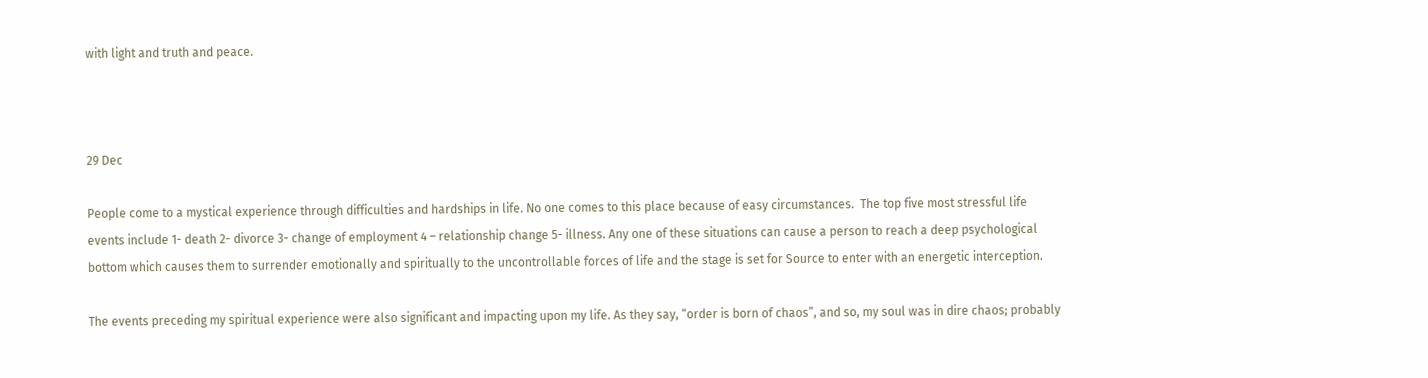with light and truth and peace.



29 Dec

People come to a mystical experience through difficulties and hardships in life. No one comes to this place because of easy circumstances.  The top five most stressful life events include 1- death 2- divorce 3- change of employment 4 – relationship change 5- illness. Any one of these situations can cause a person to reach a deep psychological bottom which causes them to surrender emotionally and spiritually to the uncontrollable forces of life and the stage is set for Source to enter with an energetic interception.

The events preceding my spiritual experience were also significant and impacting upon my life. As they say, “order is born of chaos”, and so, my soul was in dire chaos; probably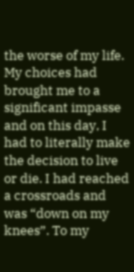the worse of my life. My choices had brought me to a significant impasse and on this day, I had to literally make the decision to live or die. I had reached a crossroads and was “down on my knees”. To my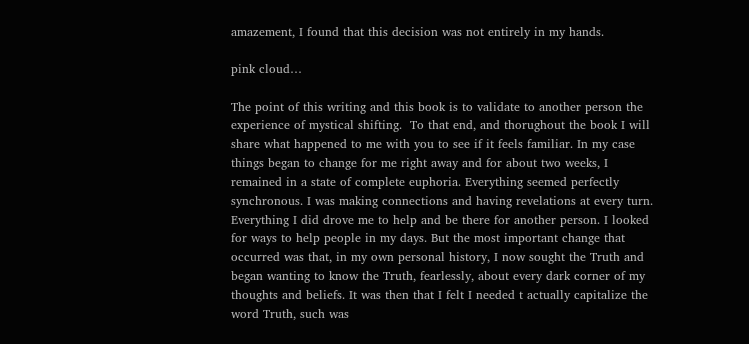amazement, I found that this decision was not entirely in my hands.

pink cloud…

The point of this writing and this book is to validate to another person the experience of mystical shifting.  To that end, and thorughout the book I will share what happened to me with you to see if it feels familiar. In my case things began to change for me right away and for about two weeks, I remained in a state of complete euphoria. Everything seemed perfectly synchronous. I was making connections and having revelations at every turn. Everything I did drove me to help and be there for another person. I looked for ways to help people in my days. But the most important change that occurred was that, in my own personal history, I now sought the Truth and began wanting to know the Truth, fearlessly, about every dark corner of my thoughts and beliefs. It was then that I felt I needed t actually capitalize the word Truth, such was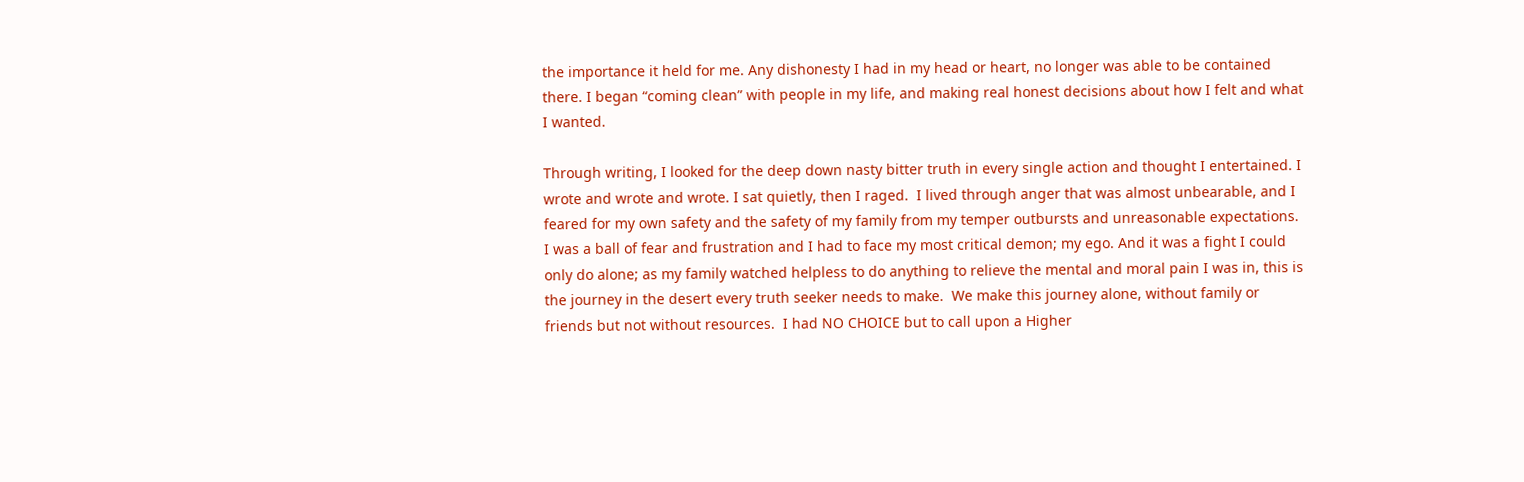the importance it held for me. Any dishonesty I had in my head or heart, no longer was able to be contained there. I began “coming clean” with people in my life, and making real honest decisions about how I felt and what I wanted.

Through writing, I looked for the deep down nasty bitter truth in every single action and thought I entertained. I wrote and wrote and wrote. I sat quietly, then I raged.  I lived through anger that was almost unbearable, and I feared for my own safety and the safety of my family from my temper outbursts and unreasonable expectations. I was a ball of fear and frustration and I had to face my most critical demon; my ego. And it was a fight I could only do alone; as my family watched helpless to do anything to relieve the mental and moral pain I was in, this is the journey in the desert every truth seeker needs to make.  We make this journey alone, without family or friends but not without resources.  I had NO CHOICE but to call upon a Higher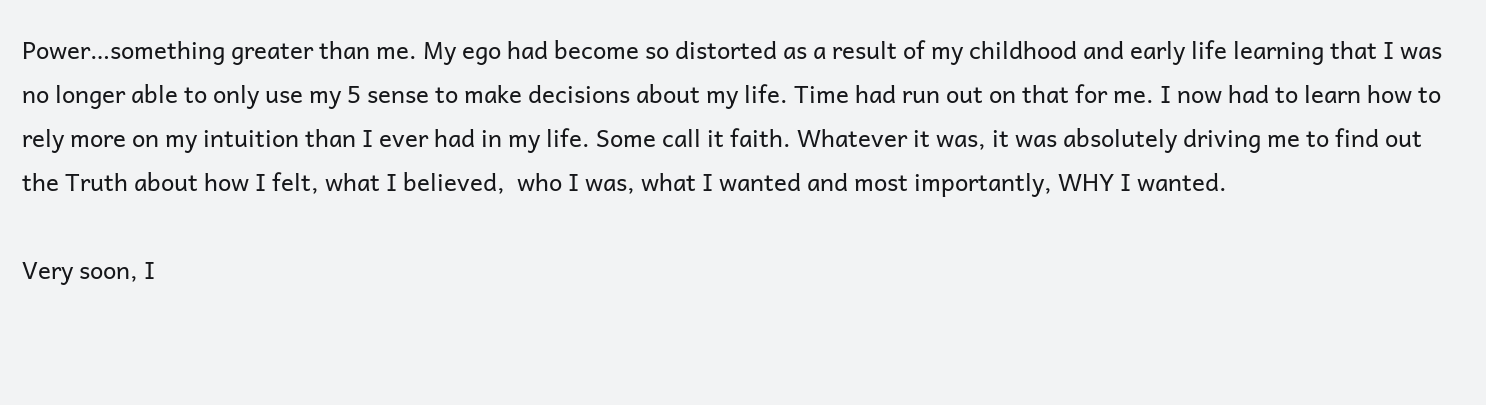Power…something greater than me. My ego had become so distorted as a result of my childhood and early life learning that I was no longer able to only use my 5 sense to make decisions about my life. Time had run out on that for me. I now had to learn how to rely more on my intuition than I ever had in my life. Some call it faith. Whatever it was, it was absolutely driving me to find out the Truth about how I felt, what I believed,  who I was, what I wanted and most importantly, WHY I wanted.

Very soon, I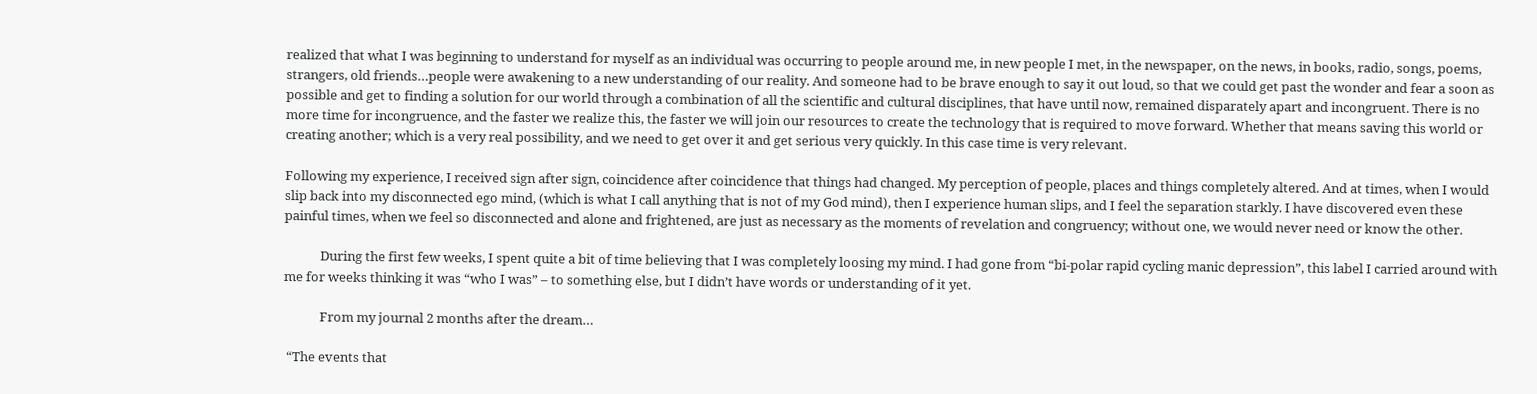realized that what I was beginning to understand for myself as an individual was occurring to people around me, in new people I met, in the newspaper, on the news, in books, radio, songs, poems, strangers, old friends…people were awakening to a new understanding of our reality. And someone had to be brave enough to say it out loud, so that we could get past the wonder and fear a soon as possible and get to finding a solution for our world through a combination of all the scientific and cultural disciplines, that have until now, remained disparately apart and incongruent. There is no more time for incongruence, and the faster we realize this, the faster we will join our resources to create the technology that is required to move forward. Whether that means saving this world or creating another; which is a very real possibility, and we need to get over it and get serious very quickly. In this case time is very relevant.

Following my experience, I received sign after sign, coincidence after coincidence that things had changed. My perception of people, places and things completely altered. And at times, when I would slip back into my disconnected ego mind, (which is what I call anything that is not of my God mind), then I experience human slips, and I feel the separation starkly. I have discovered even these painful times, when we feel so disconnected and alone and frightened, are just as necessary as the moments of revelation and congruency; without one, we would never need or know the other.

            During the first few weeks, I spent quite a bit of time believing that I was completely loosing my mind. I had gone from “bi-polar rapid cycling manic depression”, this label I carried around with me for weeks thinking it was “who I was” – to something else, but I didn’t have words or understanding of it yet.

            From my journal 2 months after the dream…

 “The events that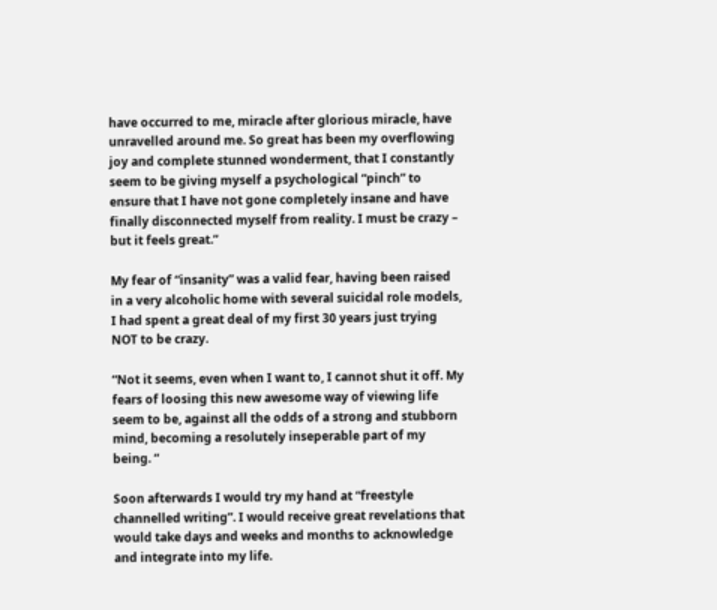have occurred to me, miracle after glorious miracle, have unravelled around me. So great has been my overflowing joy and complete stunned wonderment, that I constantly seem to be giving myself a psychological “pinch” to ensure that I have not gone completely insane and have finally disconnected myself from reality. I must be crazy – but it feels great.”

My fear of “insanity” was a valid fear, having been raised in a very alcoholic home with several suicidal role models, I had spent a great deal of my first 30 years just trying NOT to be crazy.

“Not it seems, even when I want to, I cannot shut it off. My fears of loosing this new awesome way of viewing life seem to be, against all the odds of a strong and stubborn mind, becoming a resolutely inseperable part of my being. “

Soon afterwards I would try my hand at “freestyle channelled writing”. I would receive great revelations that would take days and weeks and months to acknowledge and integrate into my life.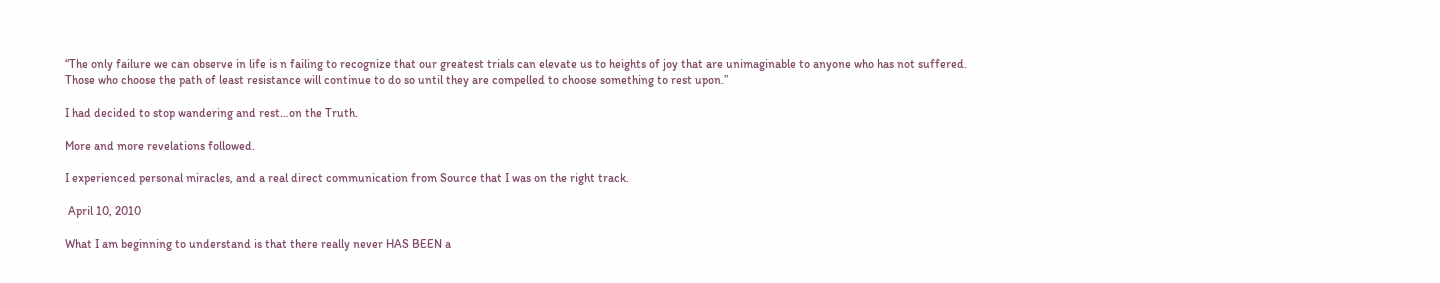“The only failure we can observe in life is n failing to recognize that our greatest trials can elevate us to heights of joy that are unimaginable to anyone who has not suffered. Those who choose the path of least resistance will continue to do so until they are compelled to choose something to rest upon.”

I had decided to stop wandering and rest…on the Truth.

More and more revelations followed.

I experienced personal miracles, and a real direct communication from Source that I was on the right track.

 April 10, 2010

What I am beginning to understand is that there really never HAS BEEN a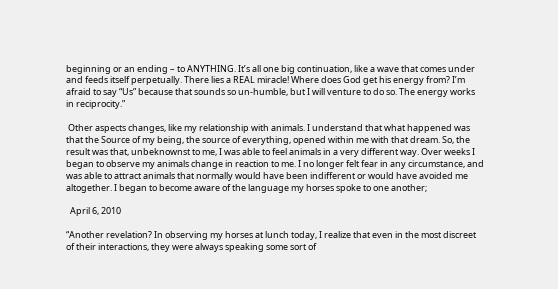beginning or an ending – to ANYTHING. It’s all one big continuation, like a wave that comes under and feeds itself perpetually. There lies a REAL miracle! Where does God get his energy from? I’m afraid to say “Us” because that sounds so un-humble, but I will venture to do so. The energy works in reciprocity.”

 Other aspects changes, like my relationship with animals. I understand that what happened was that the Source of my being, the source of everything, opened within me with that dream. So, the result was that, unbeknownst to me, I was able to feel animals in a very different way. Over weeks I began to observe my animals change in reaction to me. I no longer felt fear in any circumstance, and was able to attract animals that normally would have been indifferent or would have avoided me altogether. I began to become aware of the language my horses spoke to one another;

  April 6, 2010

“Another revelation? In observing my horses at lunch today, I realize that even in the most discreet of their interactions, they were always speaking some sort of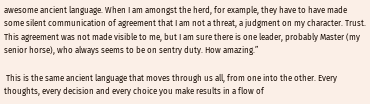awesome ancient language. When I am amongst the herd, for example, they have to have made some silent communication of agreement that I am not a threat, a judgment on my character. Trust. This agreement was not made visible to me, but I am sure there is one leader, probably Master (my senior horse), who always seems to be on sentry duty. How amazing.”

 This is the same ancient language that moves through us all, from one into the other. Every thoughts, every decision and every choice you make results in a flow of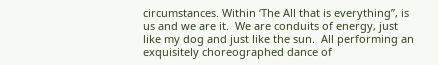circumstances. Within ‘The All that is everything”, is us and we are it.  We are conduits of energy, just like my dog and just like the sun.  All performing an exquisitely choreographed dance of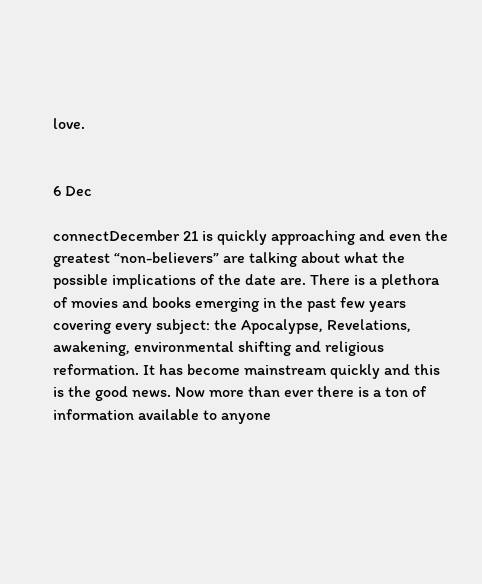love.


6 Dec

connectDecember 21 is quickly approaching and even the greatest “non-believers” are talking about what the possible implications of the date are. There is a plethora of movies and books emerging in the past few years covering every subject: the Apocalypse, Revelations, awakening, environmental shifting and religious reformation. It has become mainstream quickly and this is the good news. Now more than ever there is a ton of information available to anyone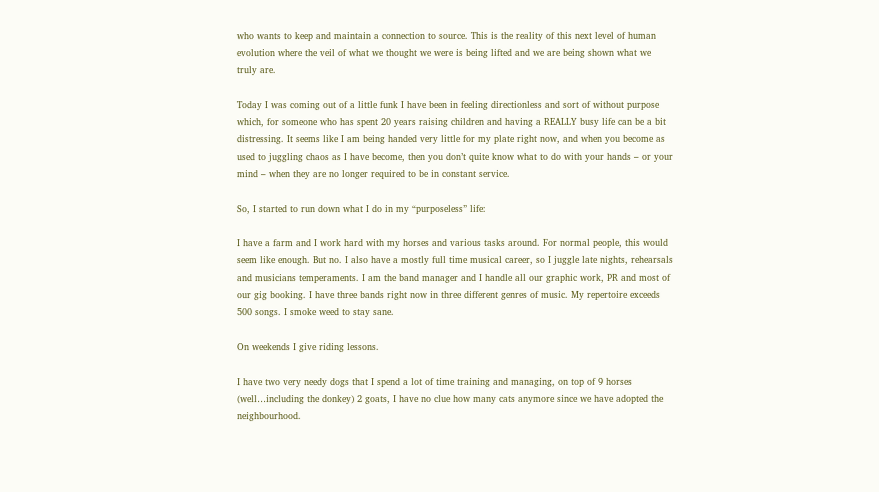who wants to keep and maintain a connection to source. This is the reality of this next level of human evolution where the veil of what we thought we were is being lifted and we are being shown what we truly are.

Today I was coming out of a little funk I have been in feeling directionless and sort of without purpose which, for someone who has spent 20 years raising children and having a REALLY busy life can be a bit distressing. It seems like I am being handed very little for my plate right now, and when you become as used to juggling chaos as I have become, then you don’t quite know what to do with your hands – or your mind – when they are no longer required to be in constant service.

So, I started to run down what I do in my “purposeless” life:

I have a farm and I work hard with my horses and various tasks around. For normal people, this would seem like enough. But no. I also have a mostly full time musical career, so I juggle late nights, rehearsals and musicians temperaments. I am the band manager and I handle all our graphic work, PR and most of our gig booking. I have three bands right now in three different genres of music. My repertoire exceeds 500 songs. I smoke weed to stay sane.

On weekends I give riding lessons.

I have two very needy dogs that I spend a lot of time training and managing, on top of 9 horses (well…including the donkey) 2 goats, I have no clue how many cats anymore since we have adopted the neighbourhood.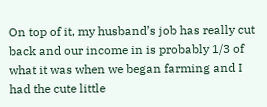On top of it, my husband’s job has really cut back and our income in is probably 1/3 of what it was when we began farming and I had the cute little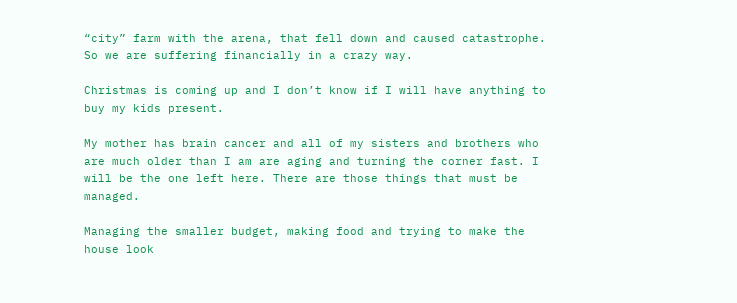“city” farm with the arena, that fell down and caused catastrophe. So we are suffering financially in a crazy way.

Christmas is coming up and I don’t know if I will have anything to buy my kids present.

My mother has brain cancer and all of my sisters and brothers who are much older than I am are aging and turning the corner fast. I will be the one left here. There are those things that must be managed.

Managing the smaller budget, making food and trying to make the house look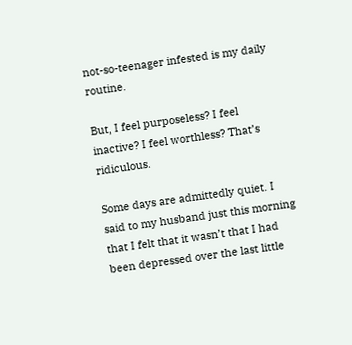not-so-teenager infested is my daily routine.

But, I feel purposeless? I feel inactive? I feel worthless? That’s ridiculous.

Some days are admittedly quiet. I said to my husband just this morning that I felt that it wasn’t that I had been depressed over the last little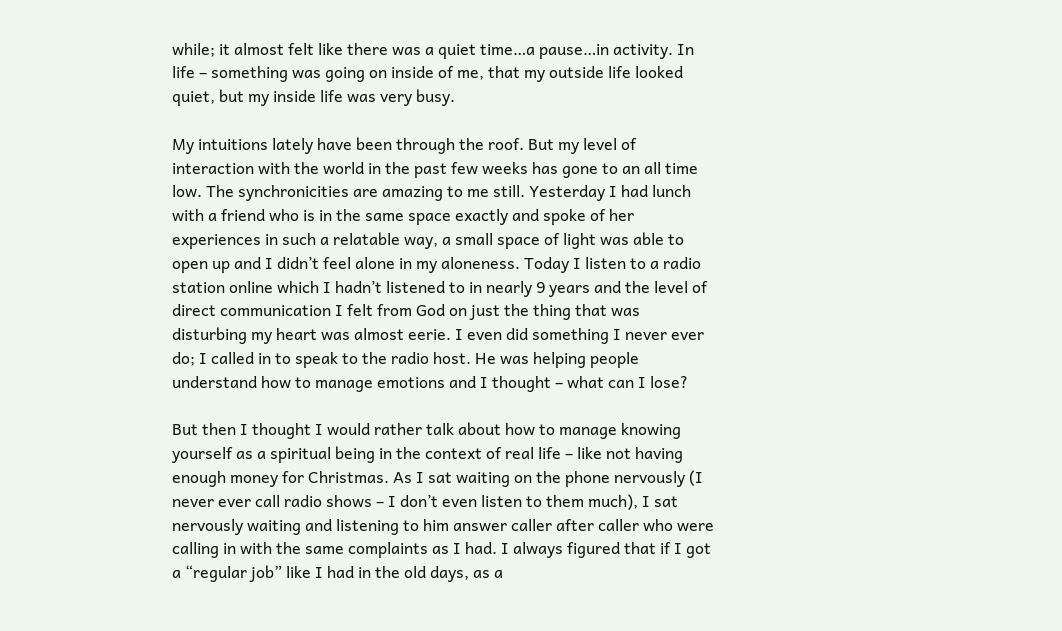while; it almost felt like there was a quiet time…a pause…in activity. In life – something was going on inside of me, that my outside life looked quiet, but my inside life was very busy.

My intuitions lately have been through the roof. But my level of interaction with the world in the past few weeks has gone to an all time low. The synchronicities are amazing to me still. Yesterday I had lunch with a friend who is in the same space exactly and spoke of her experiences in such a relatable way, a small space of light was able to open up and I didn’t feel alone in my aloneness. Today I listen to a radio station online which I hadn’t listened to in nearly 9 years and the level of direct communication I felt from God on just the thing that was disturbing my heart was almost eerie. I even did something I never ever do; I called in to speak to the radio host. He was helping people understand how to manage emotions and I thought – what can I lose?

But then I thought I would rather talk about how to manage knowing yourself as a spiritual being in the context of real life – like not having enough money for Christmas. As I sat waiting on the phone nervously (I never ever call radio shows – I don’t even listen to them much), I sat nervously waiting and listening to him answer caller after caller who were calling in with the same complaints as I had. I always figured that if I got a “regular job” like I had in the old days, as a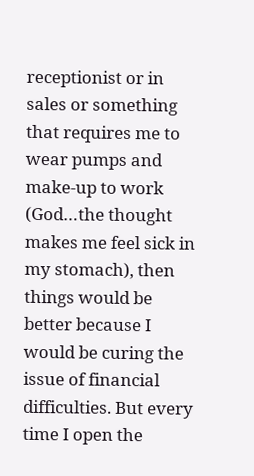receptionist or in sales or something that requires me to wear pumps and make-up to work (God…the thought makes me feel sick in my stomach), then things would be better because I would be curing the issue of financial difficulties. But every time I open the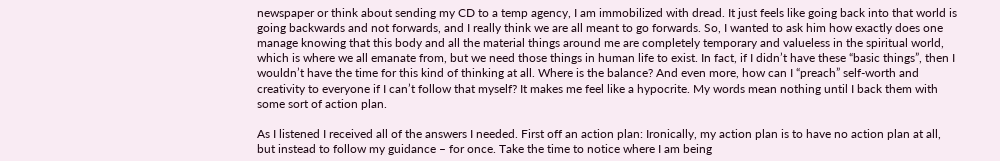newspaper or think about sending my CD to a temp agency, I am immobilized with dread. It just feels like going back into that world is going backwards and not forwards, and I really think we are all meant to go forwards. So, I wanted to ask him how exactly does one manage knowing that this body and all the material things around me are completely temporary and valueless in the spiritual world, which is where we all emanate from, but we need those things in human life to exist. In fact, if I didn’t have these “basic things”, then I wouldn’t have the time for this kind of thinking at all. Where is the balance? And even more, how can I “preach” self-worth and creativity to everyone if I can’t follow that myself? It makes me feel like a hypocrite. My words mean nothing until I back them with some sort of action plan.

As I listened I received all of the answers I needed. First off an action plan: Ironically, my action plan is to have no action plan at all, but instead to follow my guidance – for once. Take the time to notice where I am being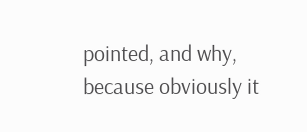pointed, and why, because obviously it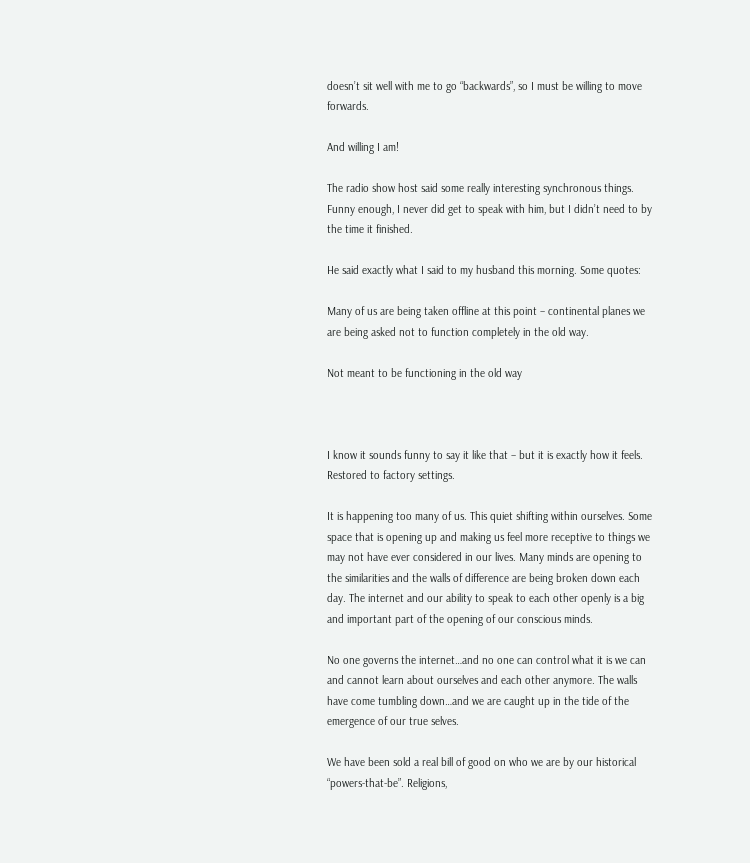doesn’t sit well with me to go “backwards”, so I must be willing to move forwards.

And willing I am!

The radio show host said some really interesting synchronous things. Funny enough, I never did get to speak with him, but I didn’t need to by the time it finished.

He said exactly what I said to my husband this morning. Some quotes:

Many of us are being taken offline at this point – continental planes we are being asked not to function completely in the old way.

Not meant to be functioning in the old way



I know it sounds funny to say it like that – but it is exactly how it feels. Restored to factory settings.

It is happening too many of us. This quiet shifting within ourselves. Some space that is opening up and making us feel more receptive to things we may not have ever considered in our lives. Many minds are opening to the similarities and the walls of difference are being broken down each day. The internet and our ability to speak to each other openly is a big and important part of the opening of our conscious minds.

No one governs the internet…and no one can control what it is we can and cannot learn about ourselves and each other anymore. The walls have come tumbling down…and we are caught up in the tide of the emergence of our true selves.

We have been sold a real bill of good on who we are by our historical “powers-that-be”. Religions,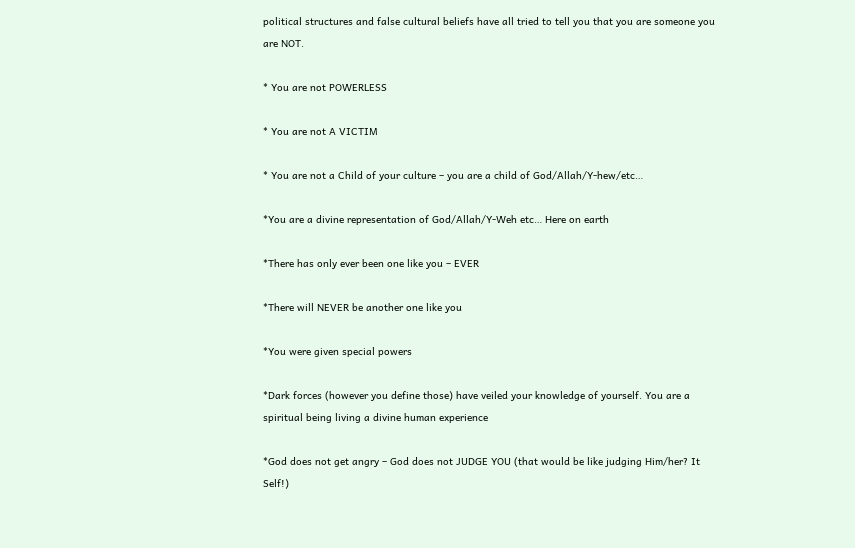political structures and false cultural beliefs have all tried to tell you that you are someone you are NOT.

* You are not POWERLESS

* You are not A VICTIM

* You are not a Child of your culture – you are a child of God/Allah/Y-hew/etc…

*You are a divine representation of God/Allah/Y-Weh etc… Here on earth

*There has only ever been one like you – EVER

*There will NEVER be another one like you

*You were given special powers

*Dark forces (however you define those) have veiled your knowledge of yourself. You are a spiritual being living a divine human experience

*God does not get angry – God does not JUDGE YOU (that would be like judging Him/her? It Self!)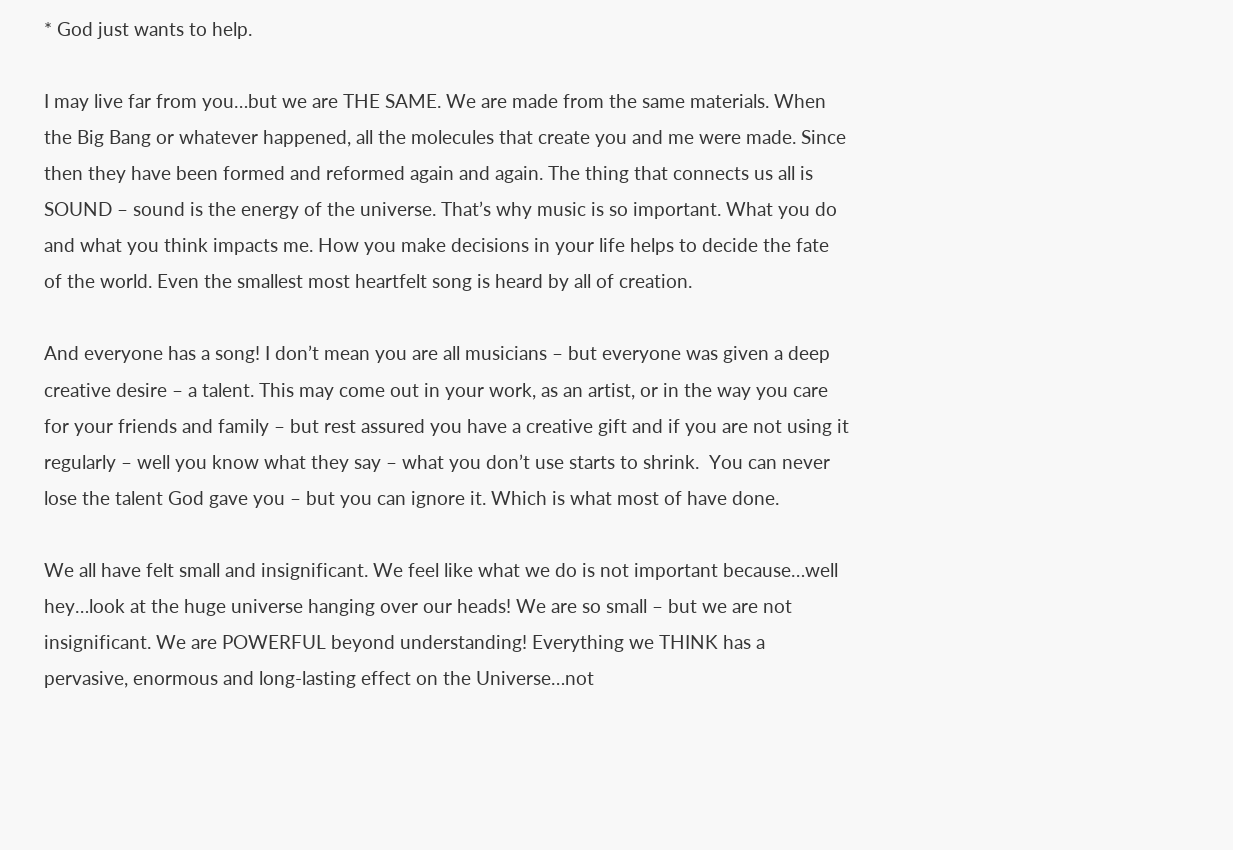* God just wants to help.

I may live far from you…but we are THE SAME. We are made from the same materials. When the Big Bang or whatever happened, all the molecules that create you and me were made. Since then they have been formed and reformed again and again. The thing that connects us all is SOUND – sound is the energy of the universe. That’s why music is so important. What you do and what you think impacts me. How you make decisions in your life helps to decide the fate of the world. Even the smallest most heartfelt song is heard by all of creation.

And everyone has a song! I don’t mean you are all musicians – but everyone was given a deep creative desire – a talent. This may come out in your work, as an artist, or in the way you care for your friends and family – but rest assured you have a creative gift and if you are not using it regularly – well you know what they say – what you don’t use starts to shrink.  You can never lose the talent God gave you – but you can ignore it. Which is what most of have done.

We all have felt small and insignificant. We feel like what we do is not important because…well hey…look at the huge universe hanging over our heads! We are so small – but we are not insignificant. We are POWERFUL beyond understanding! Everything we THINK has a pervasive, enormous and long-lasting effect on the Universe…not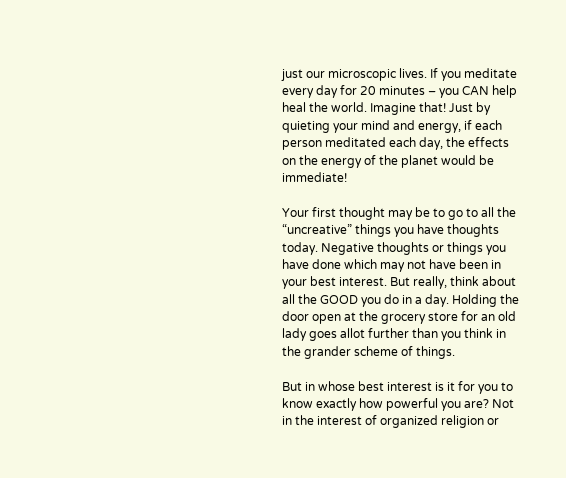just our microscopic lives. If you meditate every day for 20 minutes – you CAN help heal the world. Imagine that! Just by quieting your mind and energy, if each person meditated each day, the effects on the energy of the planet would be immediate!

Your first thought may be to go to all the “uncreative” things you have thoughts today. Negative thoughts or things you have done which may not have been in your best interest. But really, think about all the GOOD you do in a day. Holding the door open at the grocery store for an old lady goes allot further than you think in the grander scheme of things.

But in whose best interest is it for you to know exactly how powerful you are? Not in the interest of organized religion or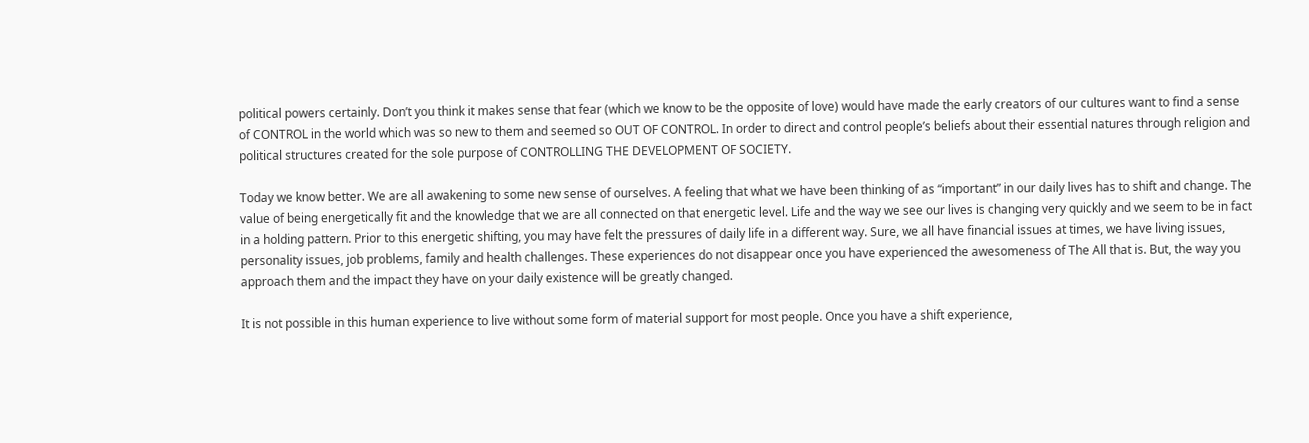political powers certainly. Don’t you think it makes sense that fear (which we know to be the opposite of love) would have made the early creators of our cultures want to find a sense of CONTROL in the world which was so new to them and seemed so OUT OF CONTROL. In order to direct and control people’s beliefs about their essential natures through religion and political structures created for the sole purpose of CONTROLLING THE DEVELOPMENT OF SOCIETY.

Today we know better. We are all awakening to some new sense of ourselves. A feeling that what we have been thinking of as “important” in our daily lives has to shift and change. The value of being energetically fit and the knowledge that we are all connected on that energetic level. Life and the way we see our lives is changing very quickly and we seem to be in fact in a holding pattern. Prior to this energetic shifting, you may have felt the pressures of daily life in a different way. Sure, we all have financial issues at times, we have living issues, personality issues, job problems, family and health challenges. These experiences do not disappear once you have experienced the awesomeness of The All that is. But, the way you approach them and the impact they have on your daily existence will be greatly changed.

It is not possible in this human experience to live without some form of material support for most people. Once you have a shift experience,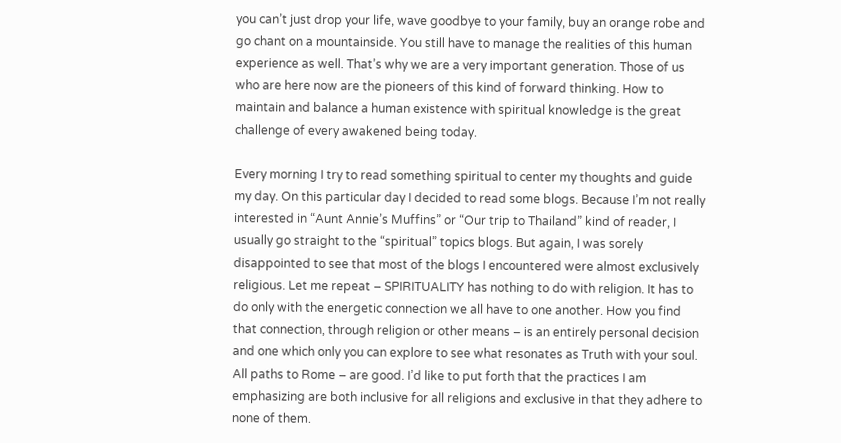you can’t just drop your life, wave goodbye to your family, buy an orange robe and go chant on a mountainside. You still have to manage the realities of this human experience as well. That’s why we are a very important generation. Those of us who are here now are the pioneers of this kind of forward thinking. How to maintain and balance a human existence with spiritual knowledge is the great challenge of every awakened being today.

Every morning I try to read something spiritual to center my thoughts and guide my day. On this particular day I decided to read some blogs. Because I’m not really interested in “Aunt Annie’s Muffins” or “Our trip to Thailand” kind of reader, I usually go straight to the “spiritual” topics blogs. But again, I was sorely disappointed to see that most of the blogs I encountered were almost exclusively religious. Let me repeat – SPIRITUALITY has nothing to do with religion. It has to do only with the energetic connection we all have to one another. How you find that connection, through religion or other means – is an entirely personal decision and one which only you can explore to see what resonates as Truth with your soul. All paths to Rome – are good. I’d like to put forth that the practices I am emphasizing are both inclusive for all religions and exclusive in that they adhere to none of them.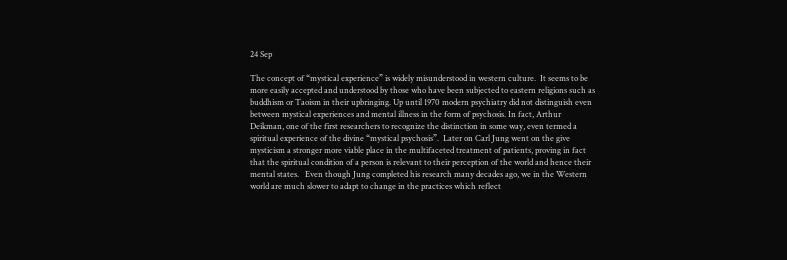24 Sep

The concept of “mystical experience” is widely misunderstood in western culture.  It seems to be more easily accepted and understood by those who have been subjected to eastern religions such as buddhism or Taoism in their upbringing. Up until 1970 modern psychiatry did not distinguish even between mystical experiences and mental illness in the form of psychosis. In fact, Arthur Deikman, one of the first researchers to recognize the distinction in some way, even termed a spiritual experience of the divine “mystical psychosis”.  Later on Carl Jung went on the give mysticism a stronger more viable place in the multifaceted treatment of patients, proving in fact that the spiritual condition of a person is relevant to their perception of the world and hence their mental states.   Even though Jung completed his research many decades ago, we in the Western world are much slower to adapt to change in the practices which reflect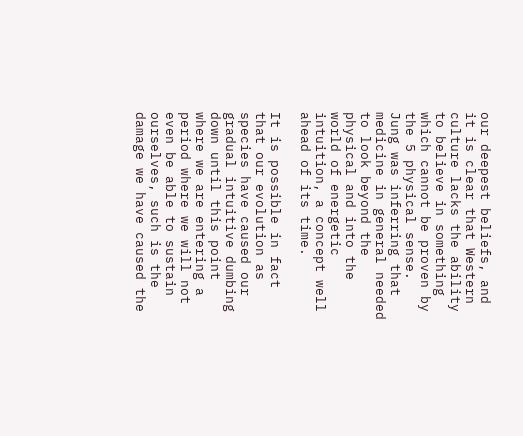our deepest beliefs, and it is clear that Western culture lacks the ability to believe in something which cannot be proven by the 5 physical sense.  Jung was inferring that medicine in general needed to look beyond the physical and into the world of energetic intuition, a concept well ahead of its time.

It is possible in fact that our evolution as species have caused our gradual intuitive dumbing down until this point where we are entering a period where we will not even be able to sustain ourselves, such is the damage we have caused the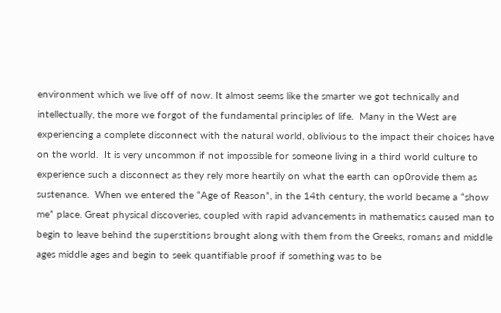environment which we live off of now. It almost seems like the smarter we got technically and intellectually, the more we forgot of the fundamental principles of life.  Many in the West are experiencing a complete disconnect with the natural world, oblivious to the impact their choices have on the world.  It is very uncommon if not impossible for someone living in a third world culture to experience such a disconnect as they rely more heartily on what the earth can op0rovide them as sustenance.  When we entered the “Age of Reason”, in the 14th century, the world became a “show me” place. Great physical discoveries, coupled with rapid advancements in mathematics caused man to begin to leave behind the superstitions brought along with them from the Greeks, romans and middle ages middle ages and begin to seek quantifiable proof if something was to be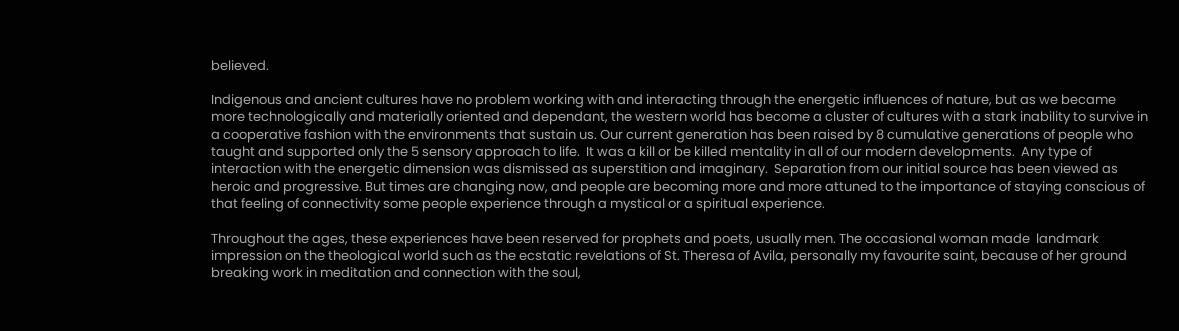believed.

Indigenous and ancient cultures have no problem working with and interacting through the energetic influences of nature, but as we became more technologically and materially oriented and dependant, the western world has become a cluster of cultures with a stark inability to survive in a cooperative fashion with the environments that sustain us. Our current generation has been raised by 8 cumulative generations of people who taught and supported only the 5 sensory approach to life.  It was a kill or be killed mentality in all of our modern developments.  Any type of interaction with the energetic dimension was dismissed as superstition and imaginary.  Separation from our initial source has been viewed as heroic and progressive. But times are changing now, and people are becoming more and more attuned to the importance of staying conscious of that feeling of connectivity some people experience through a mystical or a spiritual experience.

Throughout the ages, these experiences have been reserved for prophets and poets, usually men. The occasional woman made  landmark impression on the theological world such as the ecstatic revelations of St. Theresa of Avila, personally my favourite saint, because of her ground breaking work in meditation and connection with the soul,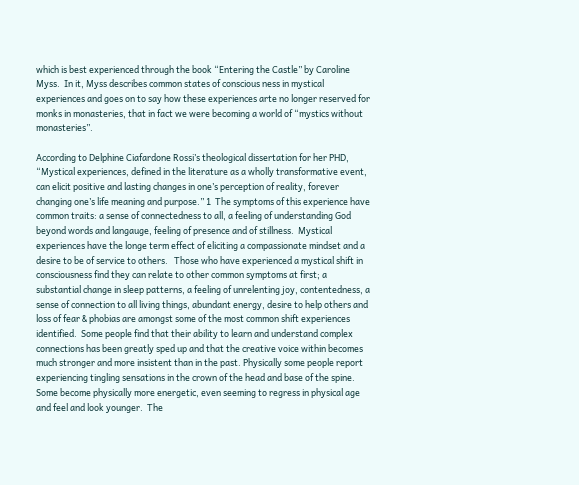which is best experienced through the book “Entering the Castle” by Caroline Myss.  In it, Myss describes common states of conscious ness in mystical experiences and goes on to say how these experiences arte no longer reserved for monks in monasteries, that in fact we were becoming a world of “mystics without monasteries”.

According to Delphine Ciafardone Rossi’s theological dissertation for her PHD, “Mystical experiences, defined in the literature as a wholly transformative event, can elicit positive and lasting changes in one’s perception of reality, forever changing one’s life meaning and purpose.” 1  The symptoms of this experience have  common traits: a sense of connectedness to all, a feeling of understanding God beyond words and langauge, feeling of presence and of stillness.  Mystical experiences have the longe term effect of eliciting a compassionate mindset and a desire to be of service to others.   Those who have experienced a mystical shift in consciousness find they can relate to other common symptoms at first; a substantial change in sleep patterns, a feeling of unrelenting joy, contentedness, a sense of connection to all living things, abundant energy, desire to help others and loss of fear & phobias are amongst some of the most common shift experiences identified.  Some people find that their ability to learn and understand complex connections has been greatly sped up and that the creative voice within becomes much stronger and more insistent than in the past. Physically some people report experiencing tingling sensations in the crown of the head and base of the spine. Some become physically more energetic, even seeming to regress in physical age and feel and look younger.  The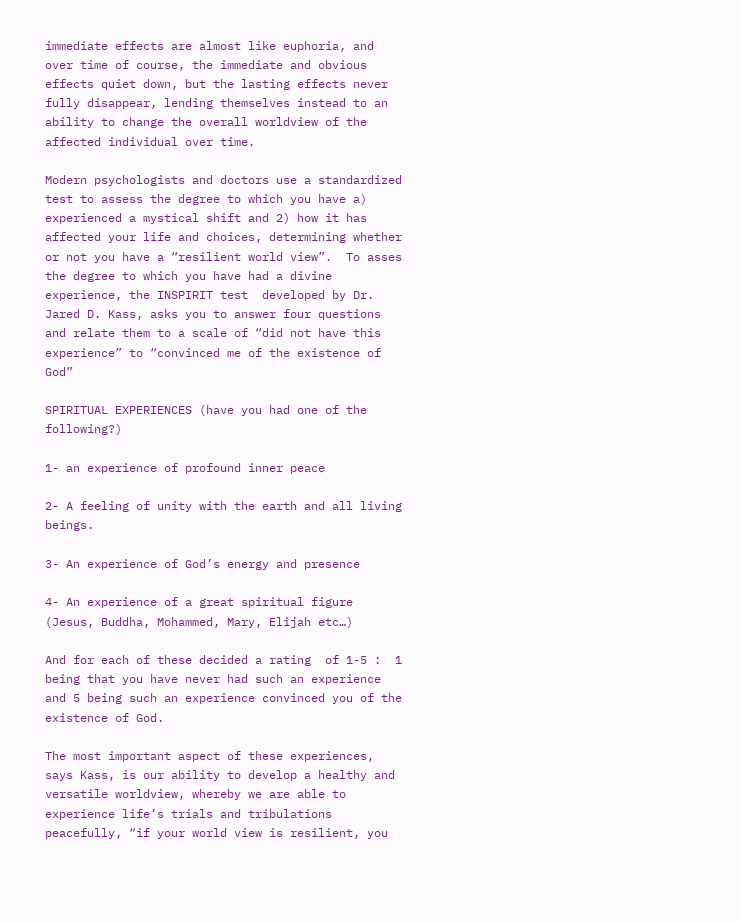immediate effects are almost like euphoria, and over time of course, the immediate and obvious effects quiet down, but the lasting effects never fully disappear, lending themselves instead to an ability to change the overall worldview of the affected individual over time.

Modern psychologists and doctors use a standardized test to assess the degree to which you have a) experienced a mystical shift and 2) how it has affected your life and choices, determining whether or not you have a “resilient world view”.  To asses the degree to which you have had a divine experience, the INSPIRIT test  developed by Dr. Jared D. Kass, asks you to answer four questions and relate them to a scale of “did not have this experience” to “convinced me of the existence of God”

SPIRITUAL EXPERIENCES (have you had one of the following?)

1- an experience of profound inner peace

2- A feeling of unity with the earth and all living beings.

3- An experience of God’s energy and presence

4- An experience of a great spiritual figure (Jesus, Buddha, Mohammed, Mary, Elijah etc…)

And for each of these decided a rating  of 1-5 :  1 being that you have never had such an experience and 5 being such an experience convinced you of the existence of God.

The most important aspect of these experiences, says Kass, is our ability to develop a healthy and versatile worldview, whereby we are able to experience life’s trials and tribulations peacefully, “if your world view is resilient, you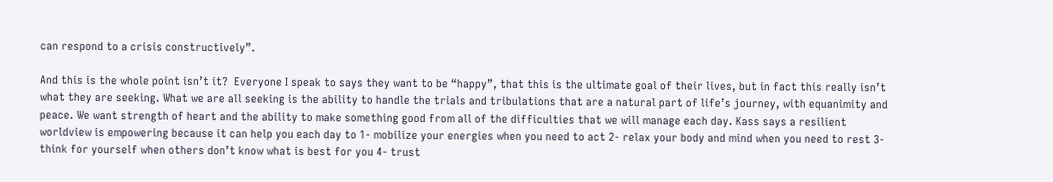can respond to a crisis constructively”.

And this is the whole point isn’t it?  Everyone I speak to says they want to be “happy”, that this is the ultimate goal of their lives, but in fact this really isn’t what they are seeking. What we are all seeking is the ability to handle the trials and tribulations that are a natural part of life’s journey, with equanimity and peace. We want strength of heart and the ability to make something good from all of the difficulties that we will manage each day. Kass says a resilient worldview is empowering because it can help you each day to 1- mobilize your energies when you need to act 2- relax your body and mind when you need to rest 3- think for yourself when others don’t know what is best for you 4- trust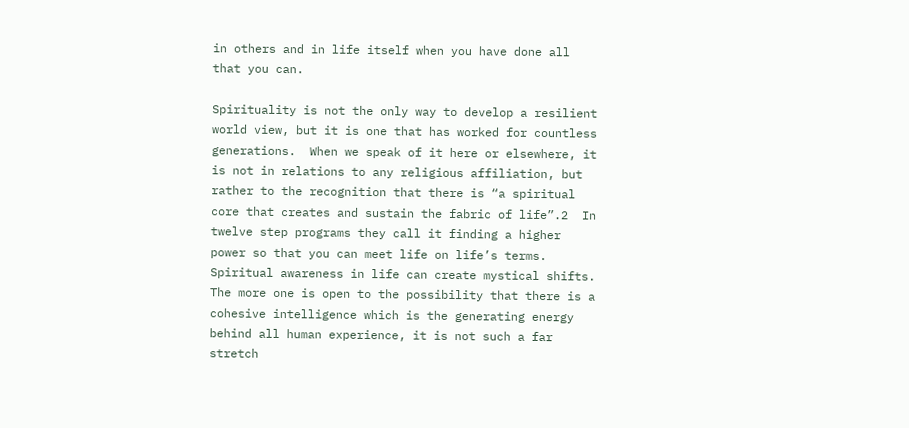in others and in life itself when you have done all that you can.

Spirituality is not the only way to develop a resilient world view, but it is one that has worked for countless generations.  When we speak of it here or elsewhere, it is not in relations to any religious affiliation, but rather to the recognition that there is “a spiritual core that creates and sustain the fabric of life”.2  In twelve step programs they call it finding a higher power so that you can meet life on life’s terms. Spiritual awareness in life can create mystical shifts. The more one is open to the possibility that there is a cohesive intelligence which is the generating energy behind all human experience, it is not such a far stretch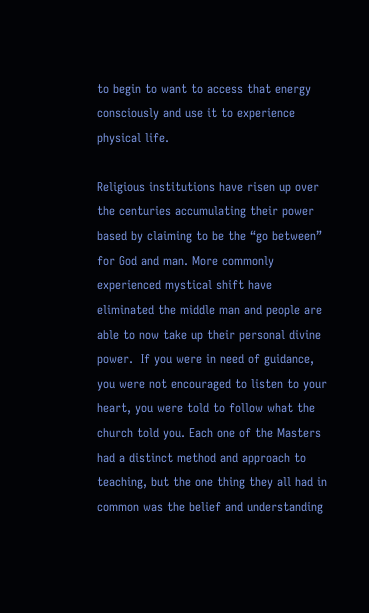to begin to want to access that energy consciously and use it to experience physical life.

Religious institutions have risen up over the centuries accumulating their power based by claiming to be the “go between” for God and man. More commonly experienced mystical shift have eliminated the middle man and people are able to now take up their personal divine power.  If you were in need of guidance, you were not encouraged to listen to your heart, you were told to follow what the church told you. Each one of the Masters had a distinct method and approach to teaching, but the one thing they all had in common was the belief and understanding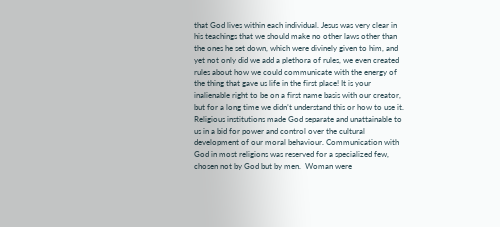that God lives within each individual. Jesus was very clear in his teachings that we should make no other laws other than the ones he set down, which were divinely given to him, and yet not only did we add a plethora of rules, we even created rules about how we could communicate with the energy of the thing that gave us life in the first place! It is your inalienable right to be on a first name basis with our creator, but for a long time we didn’t understand this or how to use it. Religious institutions made God separate and unattainable to us in a bid for power and control over the cultural development of our moral behaviour. Communication with God in most religions was reserved for a specialized few, chosen not by God but by men.  Woman were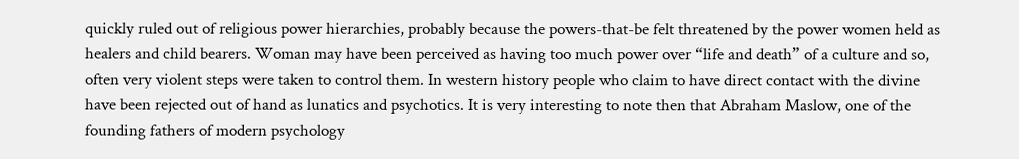quickly ruled out of religious power hierarchies, probably because the powers-that-be felt threatened by the power women held as healers and child bearers. Woman may have been perceived as having too much power over “life and death” of a culture and so, often very violent steps were taken to control them. In western history people who claim to have direct contact with the divine have been rejected out of hand as lunatics and psychotics. It is very interesting to note then that Abraham Maslow, one of the founding fathers of modern psychology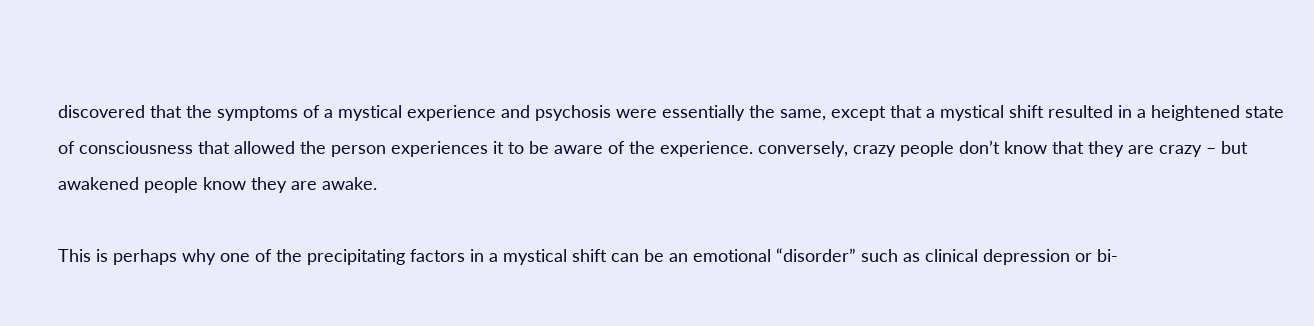discovered that the symptoms of a mystical experience and psychosis were essentially the same, except that a mystical shift resulted in a heightened state of consciousness that allowed the person experiences it to be aware of the experience. conversely, crazy people don’t know that they are crazy – but awakened people know they are awake.

This is perhaps why one of the precipitating factors in a mystical shift can be an emotional “disorder” such as clinical depression or bi-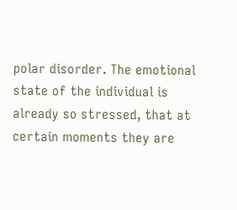polar disorder. The emotional state of the individual is already so stressed, that at certain moments they are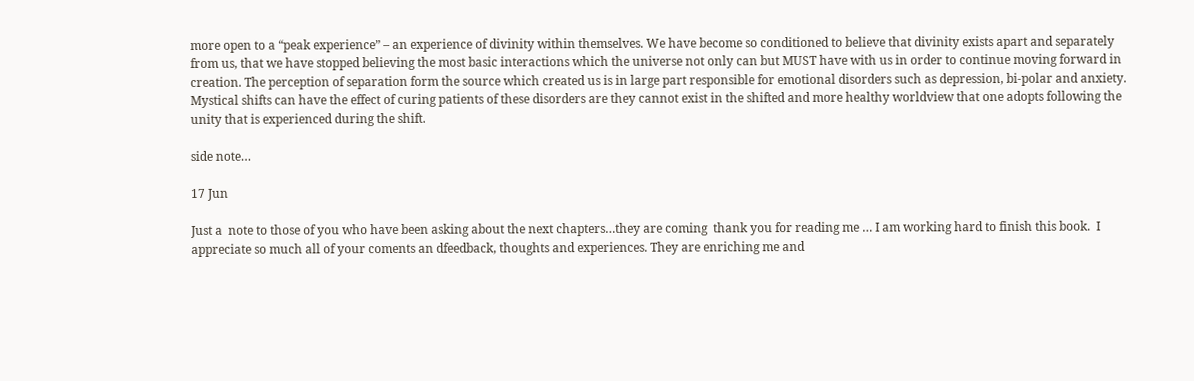more open to a “peak experience” – an experience of divinity within themselves. We have become so conditioned to believe that divinity exists apart and separately from us, that we have stopped believing the most basic interactions which the universe not only can but MUST have with us in order to continue moving forward in creation. The perception of separation form the source which created us is in large part responsible for emotional disorders such as depression, bi-polar and anxiety.  Mystical shifts can have the effect of curing patients of these disorders are they cannot exist in the shifted and more healthy worldview that one adopts following the unity that is experienced during the shift.

side note…

17 Jun

Just a  note to those of you who have been asking about the next chapters…they are coming  thank you for reading me … I am working hard to finish this book.  I appreciate so much all of your coments an dfeedback, thoughts and experiences. They are enriching me and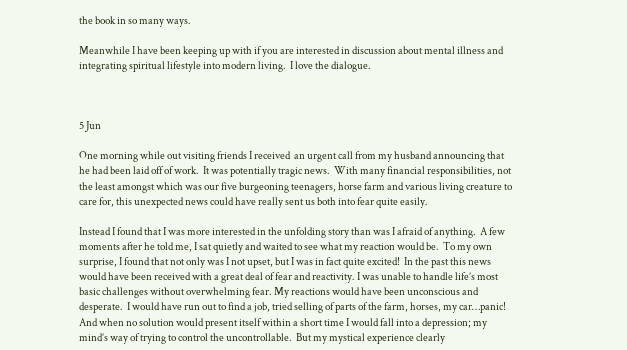the book in so many ways.

Meanwhile I have been keeping up with if you are interested in discussion about mental illness and integrating spiritual lifestyle into modern living.  I love the dialogue.



5 Jun

One morning while out visiting friends I received  an urgent call from my husband announcing that he had been laid off of work.  It was potentially tragic news.  With many financial responsibilities, not the least amongst which was our five burgeoning teenagers, horse farm and various living creature to care for, this unexpected news could have really sent us both into fear quite easily.

Instead I found that I was more interested in the unfolding story than was I afraid of anything.  A few moments after he told me, I sat quietly and waited to see what my reaction would be.  To my own surprise, I found that not only was I not upset, but I was in fact quite excited!  In the past this news would have been received with a great deal of fear and reactivity. I was unable to handle life’s most basic challenges without overwhelming fear. My reactions would have been unconscious and desperate.  I would have run out to find a job, tried selling of parts of the farm, horses, my car…panic!  And when no solution would present itself within a short time I would fall into a depression; my mind’s way of trying to control the uncontrollable.  But my mystical experience clearly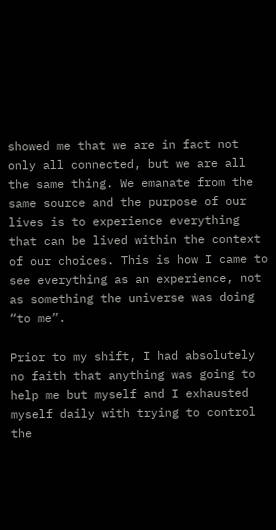showed me that we are in fact not only all connected, but we are all the same thing. We emanate from the same source and the purpose of our lives is to experience everything that can be lived within the context of our choices. This is how I came to see everything as an experience, not as something the universe was doing “to me”.

Prior to my shift, I had absolutely no faith that anything was going to help me but myself and I exhausted myself daily with trying to control the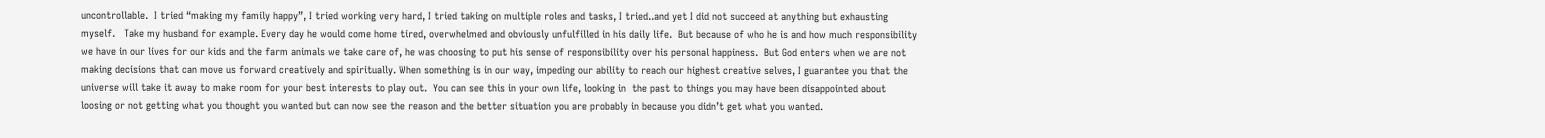uncontrollable.  I tried “making my family happy”, I tried working very hard, I tried taking on multiple roles and tasks, I tried..and yet I did not succeed at anything but exhausting myself.   Take my husband for example. Every day he would come home tired, overwhelmed and obviously unfulfilled in his daily life.  But because of who he is and how much responsibility we have in our lives for our kids and the farm animals we take care of, he was choosing to put his sense of responsibility over his personal happiness.  But God enters when we are not making decisions that can move us forward creatively and spiritually. When something is in our way, impeding our ability to reach our highest creative selves, I guarantee you that the universe will take it away to make room for your best interests to play out.  You can see this in your own life, looking in  the past to things you may have been disappointed about loosing or not getting what you thought you wanted but can now see the reason and the better situation you are probably in because you didn’t get what you wanted.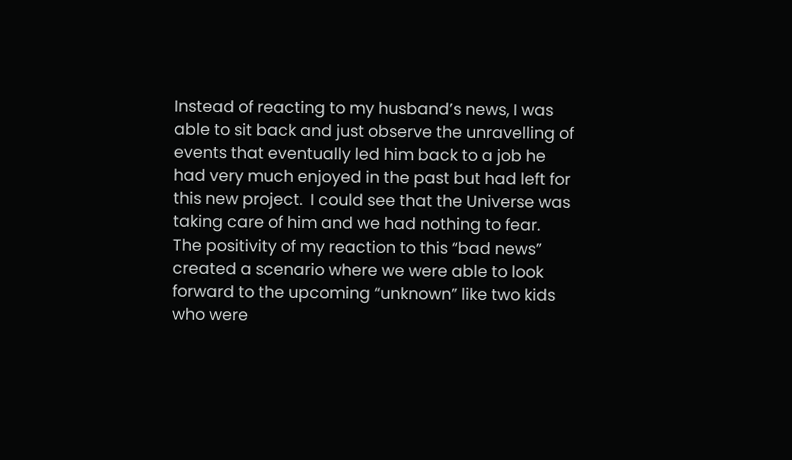Instead of reacting to my husband’s news, I was able to sit back and just observe the unravelling of events that eventually led him back to a job he had very much enjoyed in the past but had left for this new project.  I could see that the Universe was taking care of him and we had nothing to fear.   The positivity of my reaction to this “bad news” created a scenario where we were able to look forward to the upcoming “unknown” like two kids who were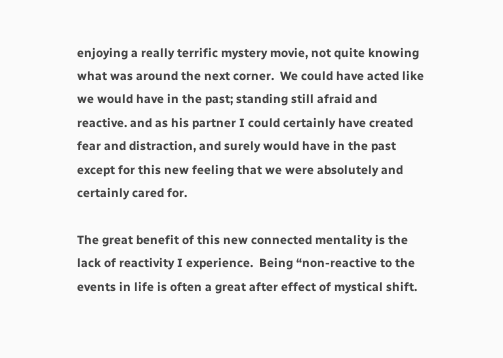enjoying a really terrific mystery movie, not quite knowing what was around the next corner.  We could have acted like we would have in the past; standing still afraid and reactive. and as his partner I could certainly have created fear and distraction, and surely would have in the past except for this new feeling that we were absolutely and certainly cared for.

The great benefit of this new connected mentality is the lack of reactivity I experience.  Being “non-reactive to the events in life is often a great after effect of mystical shift.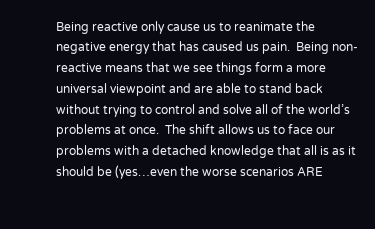Being reactive only cause us to reanimate the negative energy that has caused us pain.  Being non-reactive means that we see things form a more universal viewpoint and are able to stand back without trying to control and solve all of the world’s problems at once.  The shift allows us to face our problems with a detached knowledge that all is as it should be (yes…even the worse scenarios ARE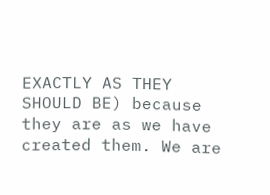EXACTLY AS THEY SHOULD BE) because they are as we have created them. We are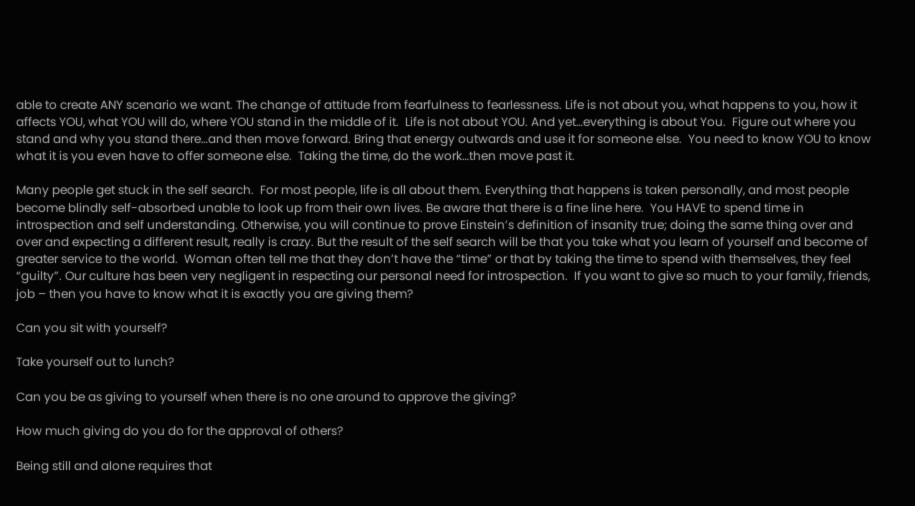able to create ANY scenario we want. The change of attitude from fearfulness to fearlessness. Life is not about you, what happens to you, how it affects YOU, what YOU will do, where YOU stand in the middle of it.  Life is not about YOU. And yet…everything is about You.  Figure out where you stand and why you stand there…and then move forward. Bring that energy outwards and use it for someone else.  You need to know YOU to know what it is you even have to offer someone else.  Taking the time, do the work…then move past it.

Many people get stuck in the self search.  For most people, life is all about them. Everything that happens is taken personally, and most people become blindly self-absorbed unable to look up from their own lives. Be aware that there is a fine line here.  You HAVE to spend time in introspection and self understanding. Otherwise, you will continue to prove Einstein’s definition of insanity true; doing the same thing over and over and expecting a different result, really is crazy. But the result of the self search will be that you take what you learn of yourself and become of greater service to the world.  Woman often tell me that they don’t have the “time” or that by taking the time to spend with themselves, they feel “guilty”. Our culture has been very negligent in respecting our personal need for introspection.  If you want to give so much to your family, friends, job – then you have to know what it is exactly you are giving them?

Can you sit with yourself?

Take yourself out to lunch?

Can you be as giving to yourself when there is no one around to approve the giving?

How much giving do you do for the approval of others?

Being still and alone requires that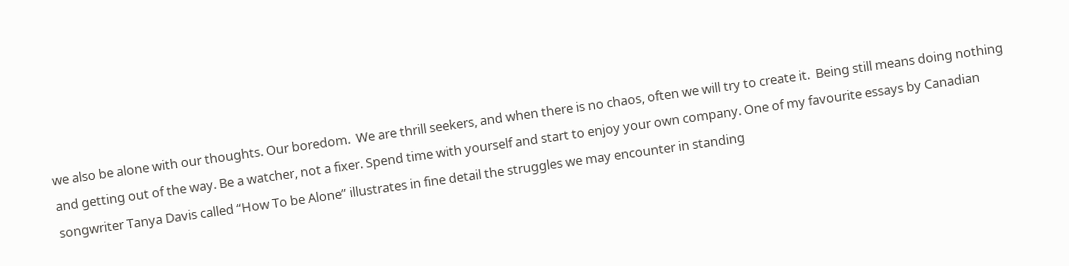we also be alone with our thoughts. Our boredom.  We are thrill seekers, and when there is no chaos, often we will try to create it.  Being still means doing nothing and getting out of the way. Be a watcher, not a fixer. Spend time with yourself and start to enjoy your own company. One of my favourite essays by Canadian songwriter Tanya Davis called “How To be Alone” illustrates in fine detail the struggles we may encounter in standing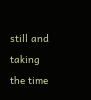still and taking the time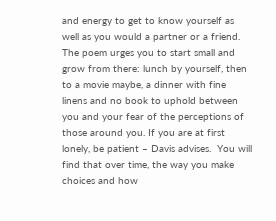and energy to get to know yourself as well as you would a partner or a friend. The poem urges you to start small and grow from there: lunch by yourself, then to a movie maybe, a dinner with fine linens and no book to uphold between you and your fear of the perceptions of those around you. If you are at first lonely, be patient – Davis advises.  You will find that over time, the way you make choices and how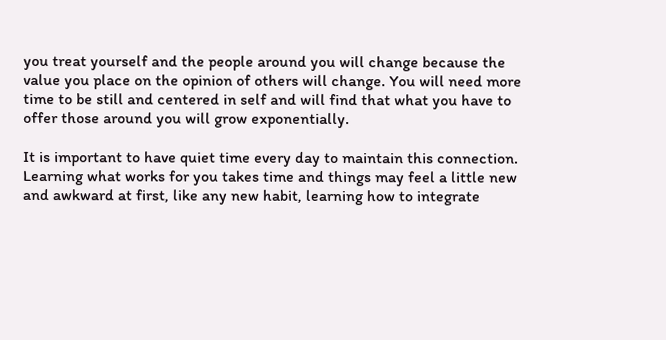you treat yourself and the people around you will change because the value you place on the opinion of others will change. You will need more time to be still and centered in self and will find that what you have to offer those around you will grow exponentially.

It is important to have quiet time every day to maintain this connection. Learning what works for you takes time and things may feel a little new and awkward at first, like any new habit, learning how to integrate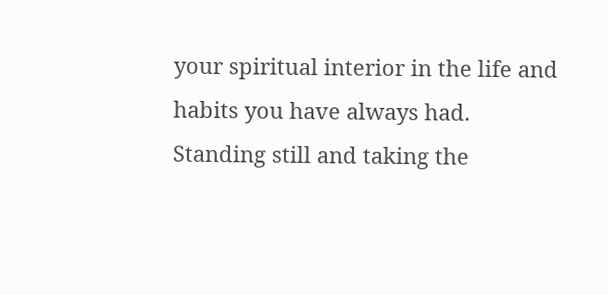your spiritual interior in the life and habits you have always had.   Standing still and taking the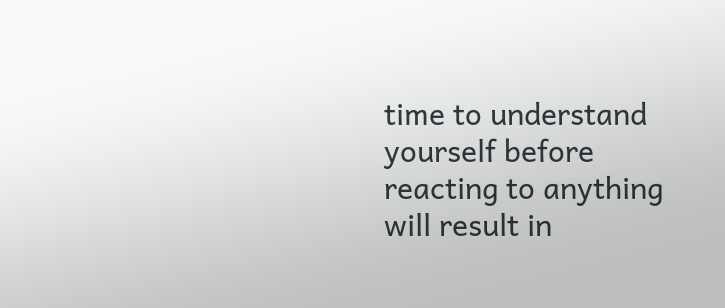time to understand yourself before reacting to anything will result in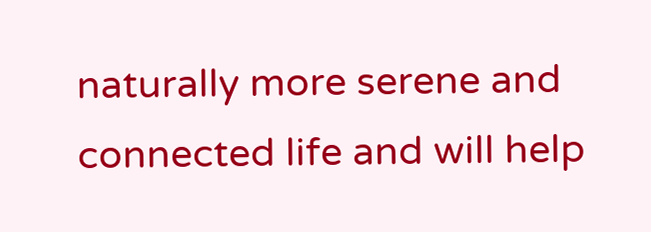naturally more serene and connected life and will help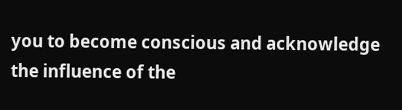you to become conscious and acknowledge the influence of the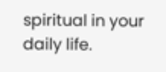spiritual in your daily life.